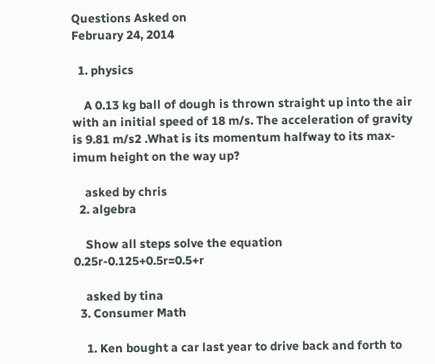Questions Asked on
February 24, 2014

  1. physics

    A 0.13 kg ball of dough is thrown straight up into the air with an initial speed of 18 m/s. The acceleration of gravity is 9.81 m/s2 .What is its momentum halfway to its max- imum height on the way up?

    asked by chris
  2. algebra

    Show all steps solve the equation 0.25r-0.125+0.5r=0.5+r

    asked by tina
  3. Consumer Math

    1. Ken bought a car last year to drive back and forth to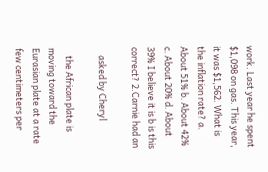work. Last year he spent $1,098 on gas. This year, it was $1,562. What is the inflation rate? a. About 51% b. About 42% c. About 20% d. About 39% I believe it is b is this correct? 2.Carnie had an

    asked by Cheryl

    the African plate is moving toward the Eurasian plate at a rate few centimeters per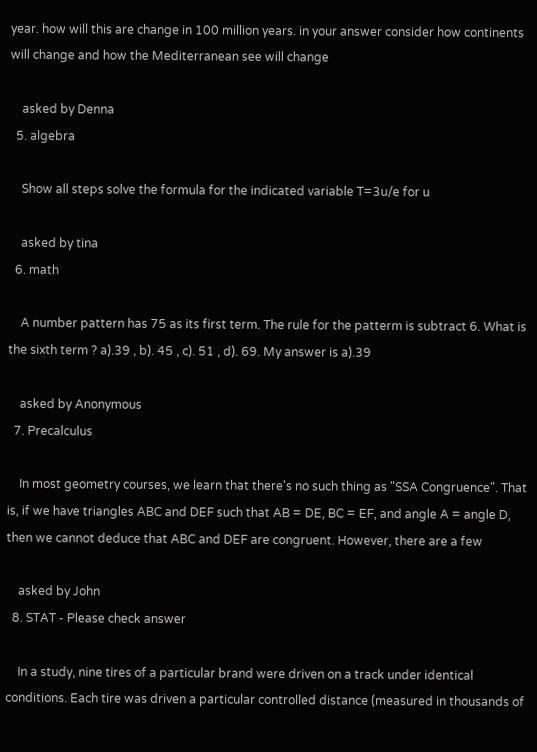year. how will this are change in 100 million years. in your answer consider how continents will change and how the Mediterranean see will change

    asked by Denna
  5. algebra

    Show all steps solve the formula for the indicated variable T=3u/e for u

    asked by tina
  6. math

    A number pattern has 75 as its first term. The rule for the patterm is subtract 6. What is the sixth term ? a).39 , b). 45 , c). 51 , d). 69. My answer is a).39

    asked by Anonymous
  7. Precalculus

    In most geometry courses, we learn that there's no such thing as "SSA Congruence". That is, if we have triangles ABC and DEF such that AB = DE, BC = EF, and angle A = angle D, then we cannot deduce that ABC and DEF are congruent. However, there are a few

    asked by John
  8. STAT - Please check answer

    In a study, nine tires of a particular brand were driven on a track under identical conditions. Each tire was driven a particular controlled distance (measured in thousands of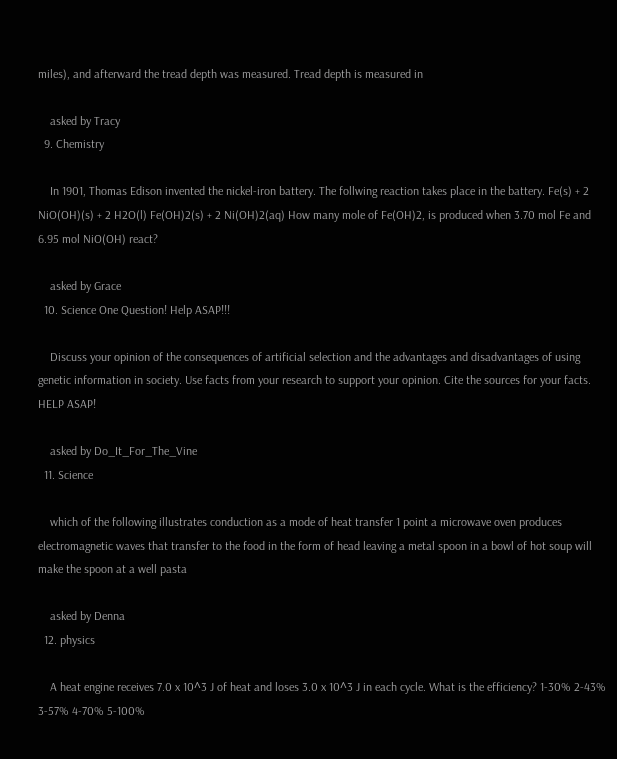miles), and afterward the tread depth was measured. Tread depth is measured in

    asked by Tracy
  9. Chemistry

    In 1901, Thomas Edison invented the nickel-iron battery. The follwing reaction takes place in the battery. Fe(s) + 2 NiO(OH)(s) + 2 H2O(l) Fe(OH)2(s) + 2 Ni(OH)2(aq) How many mole of Fe(OH)2, is produced when 3.70 mol Fe and 6.95 mol NiO(OH) react?

    asked by Grace
  10. Science One Question! Help ASAP!!!

    Discuss your opinion of the consequences of artificial selection and the advantages and disadvantages of using genetic information in society. Use facts from your research to support your opinion. Cite the sources for your facts. HELP ASAP!

    asked by Do_It_For_The_Vine
  11. Science

    which of the following illustrates conduction as a mode of heat transfer 1 point a microwave oven produces electromagnetic waves that transfer to the food in the form of head leaving a metal spoon in a bowl of hot soup will make the spoon at a well pasta

    asked by Denna
  12. physics

    A heat engine receives 7.0 x 10^3 J of heat and loses 3.0 x 10^3 J in each cycle. What is the efficiency? 1-30% 2-43% 3-57% 4-70% 5-100%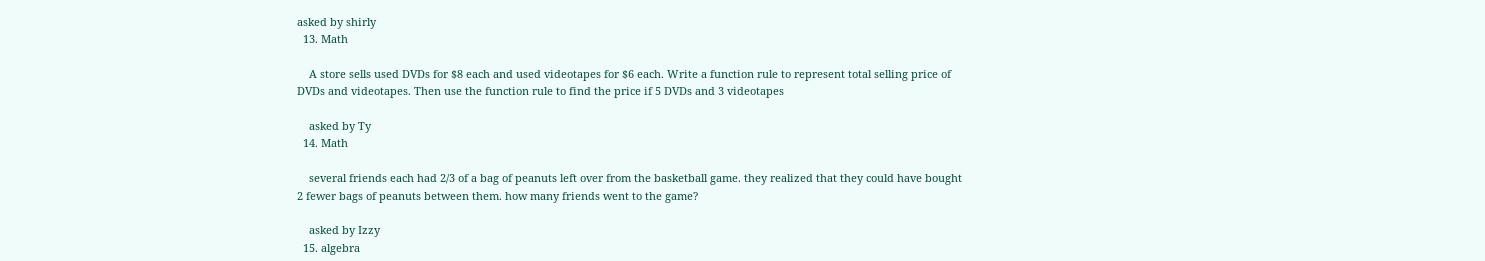asked by shirly
  13. Math

    A store sells used DVDs for $8 each and used videotapes for $6 each. Write a function rule to represent total selling price of DVDs and videotapes. Then use the function rule to find the price if 5 DVDs and 3 videotapes

    asked by Ty
  14. Math

    several friends each had 2/3 of a bag of peanuts left over from the basketball game. they realized that they could have bought 2 fewer bags of peanuts between them. how many friends went to the game?

    asked by Izzy
  15. algebra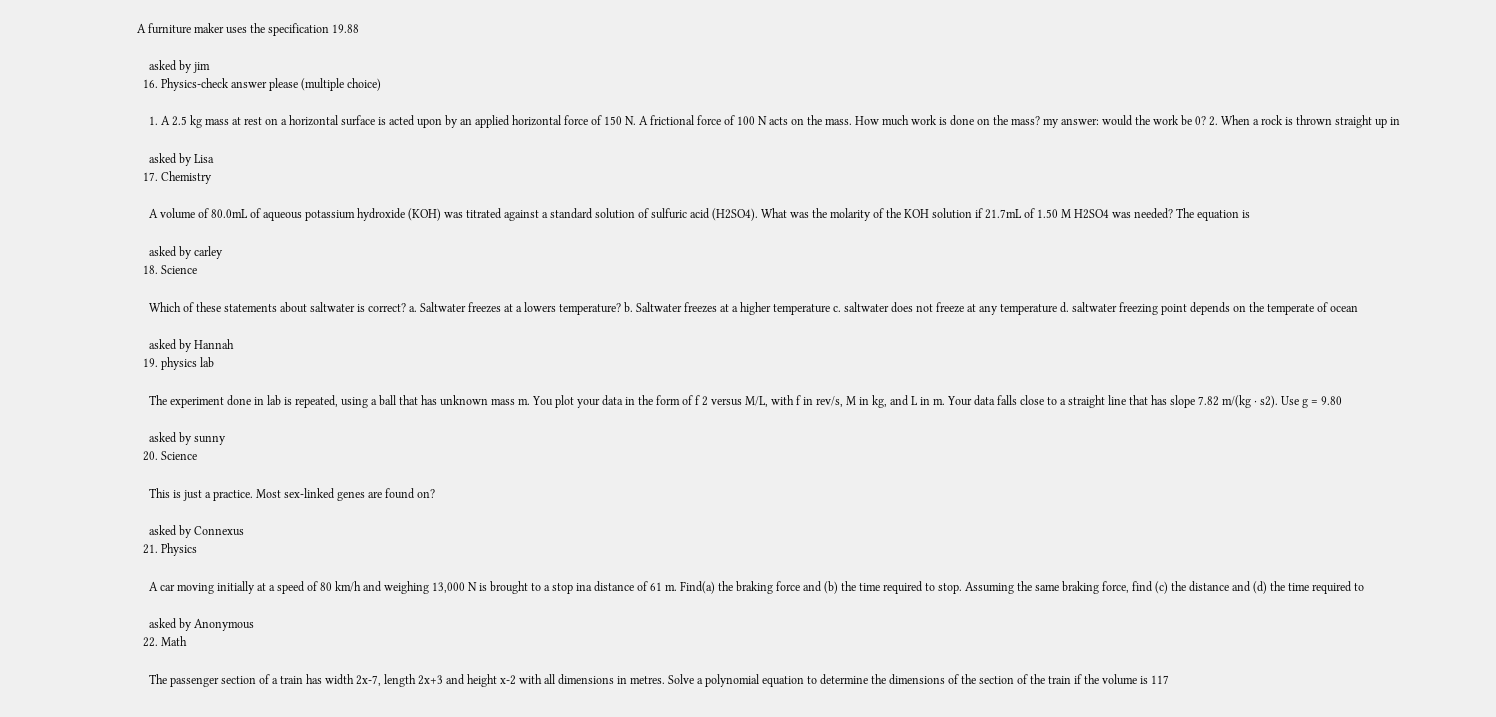A furniture maker uses the specification 19.88

    asked by jim
  16. Physics-check answer please (multiple choice)

    1. A 2.5 kg mass at rest on a horizontal surface is acted upon by an applied horizontal force of 150 N. A frictional force of 100 N acts on the mass. How much work is done on the mass? my answer: would the work be 0? 2. When a rock is thrown straight up in

    asked by Lisa
  17. Chemistry

    A volume of 80.0mL of aqueous potassium hydroxide (KOH) was titrated against a standard solution of sulfuric acid (H2SO4). What was the molarity of the KOH solution if 21.7mL of 1.50 M H2SO4 was needed? The equation is

    asked by carley
  18. Science

    Which of these statements about saltwater is correct? a. Saltwater freezes at a lowers temperature? b. Saltwater freezes at a higher temperature c. saltwater does not freeze at any temperature d. saltwater freezing point depends on the temperate of ocean

    asked by Hannah
  19. physics lab

    The experiment done in lab is repeated, using a ball that has unknown mass m. You plot your data in the form of f 2 versus M/L, with f in rev/s, M in kg, and L in m. Your data falls close to a straight line that has slope 7.82 m/(kg · s2). Use g = 9.80

    asked by sunny
  20. Science

    This is just a practice. Most sex-linked genes are found on?

    asked by Connexus
  21. Physics

    A car moving initially at a speed of 80 km/h and weighing 13,000 N is brought to a stop ina distance of 61 m. Find(a) the braking force and (b) the time required to stop. Assuming the same braking force, find (c) the distance and (d) the time required to

    asked by Anonymous
  22. Math

    The passenger section of a train has width 2x-7, length 2x+3 and height x-2 with all dimensions in metres. Solve a polynomial equation to determine the dimensions of the section of the train if the volume is 117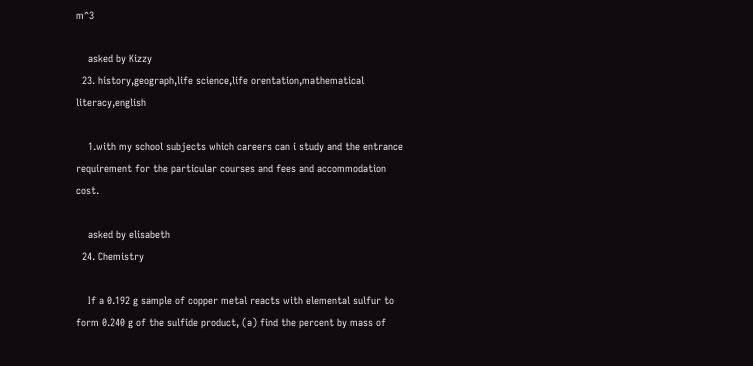m^3

    asked by Kizzy
  23. history,geograph,life science,life orentation,mathematical literacy,english

    1.with my school subjects which careers can i study and the entrance requirement for the particular courses and fees and accommodation cost.

    asked by elisabeth
  24. Chemistry

    If a 0.192 g sample of copper metal reacts with elemental sulfur to form 0.240 g of the sulfide product, (a) find the percent by mass of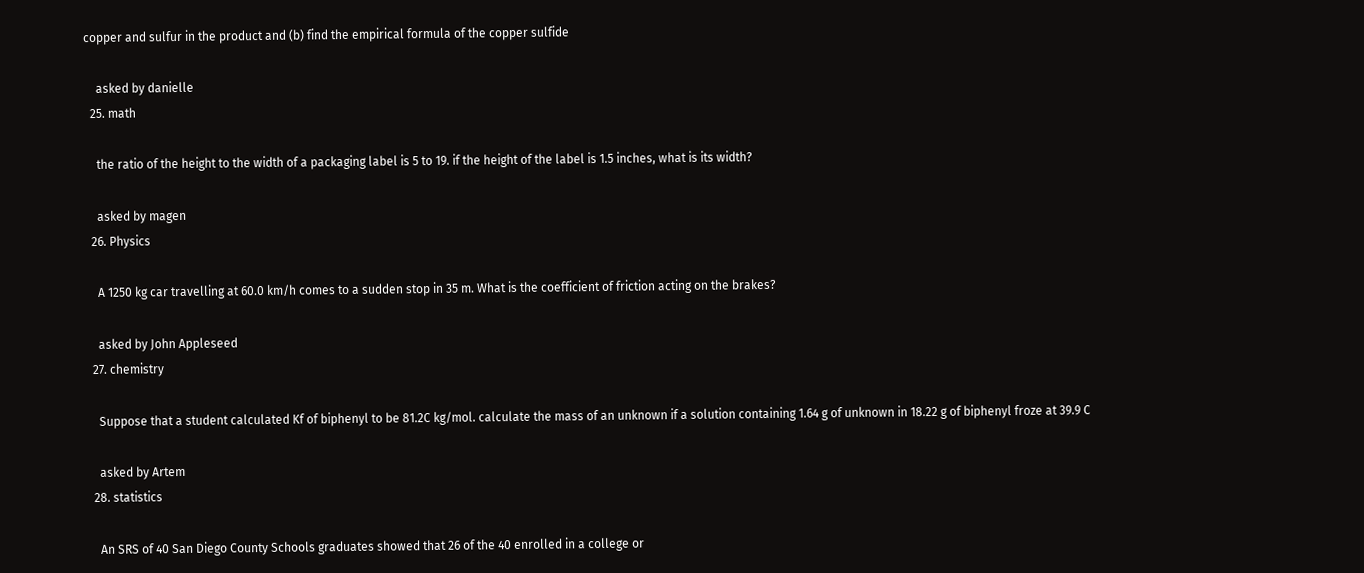copper and sulfur in the product and (b) find the empirical formula of the copper sulfide

    asked by danielle
  25. math

    the ratio of the height to the width of a packaging label is 5 to 19. if the height of the label is 1.5 inches, what is its width?

    asked by magen
  26. Physics

    A 1250 kg car travelling at 60.0 km/h comes to a sudden stop in 35 m. What is the coefficient of friction acting on the brakes?

    asked by John Appleseed
  27. chemistry

    Suppose that a student calculated Kf of biphenyl to be 81.2C kg/mol. calculate the mass of an unknown if a solution containing 1.64 g of unknown in 18.22 g of biphenyl froze at 39.9 C

    asked by Artem
  28. statistics

    An SRS of 40 San Diego County Schools graduates showed that 26 of the 40 enrolled in a college or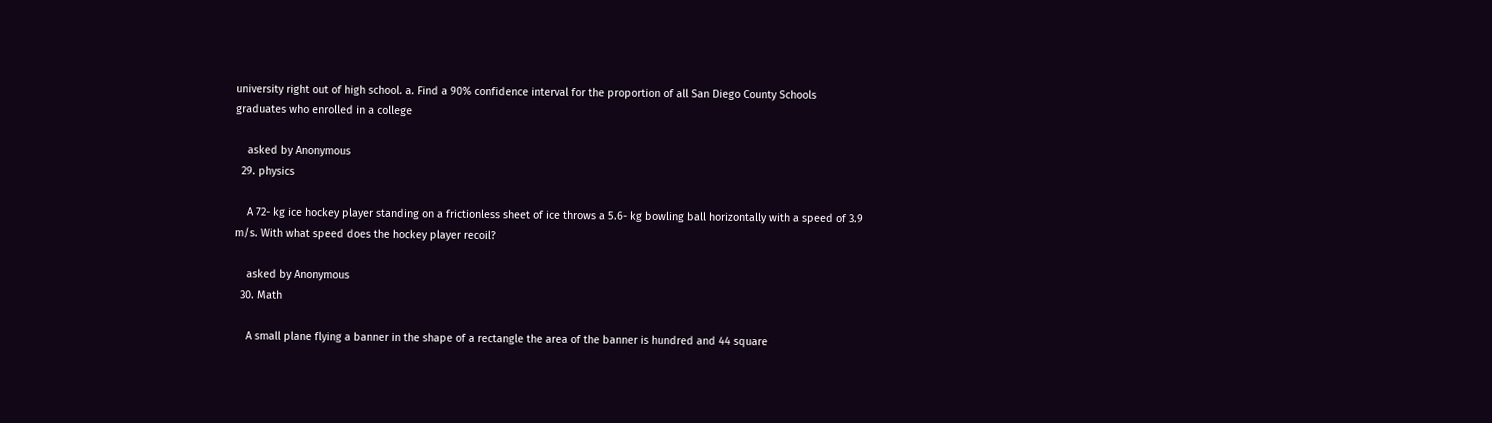university right out of high school. a. Find a 90% confidence interval for the proportion of all San Diego County Schools graduates who enrolled in a college

    asked by Anonymous
  29. physics

    A 72- kg ice hockey player standing on a frictionless sheet of ice throws a 5.6- kg bowling ball horizontally with a speed of 3.9 m/s. With what speed does the hockey player recoil?

    asked by Anonymous
  30. Math

    A small plane flying a banner in the shape of a rectangle the area of the banner is hundred and 44 square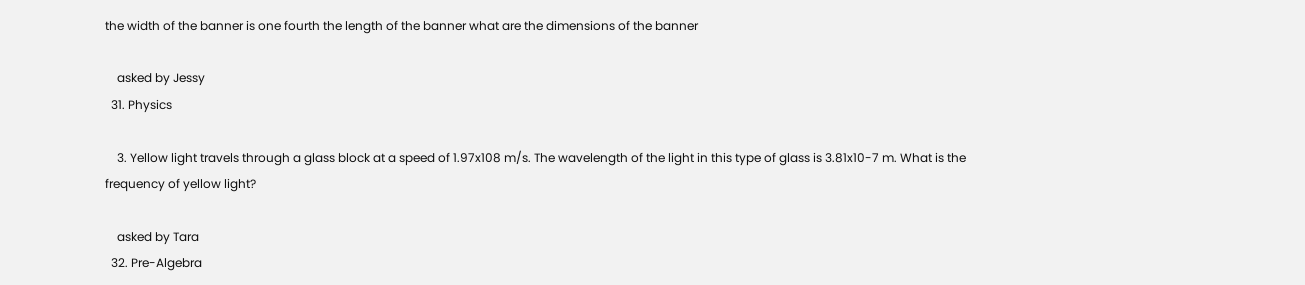the width of the banner is one fourth the length of the banner what are the dimensions of the banner

    asked by Jessy
  31. Physics

    3. Yellow light travels through a glass block at a speed of 1.97x108 m/s. The wavelength of the light in this type of glass is 3.81x10-7 m. What is the frequency of yellow light?

    asked by Tara
  32. Pre-Algebra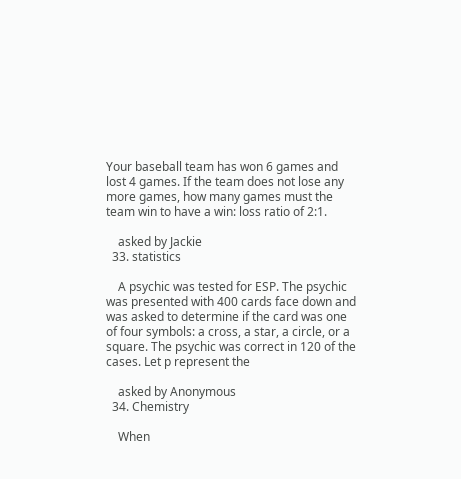Your baseball team has won 6 games and lost 4 games. If the team does not lose any more games, how many games must the team win to have a win: loss ratio of 2:1.

    asked by Jackie
  33. statistics

    A psychic was tested for ESP. The psychic was presented with 400 cards face down and was asked to determine if the card was one of four symbols: a cross, a star, a circle, or a square. The psychic was correct in 120 of the cases. Let p represent the

    asked by Anonymous
  34. Chemistry

    When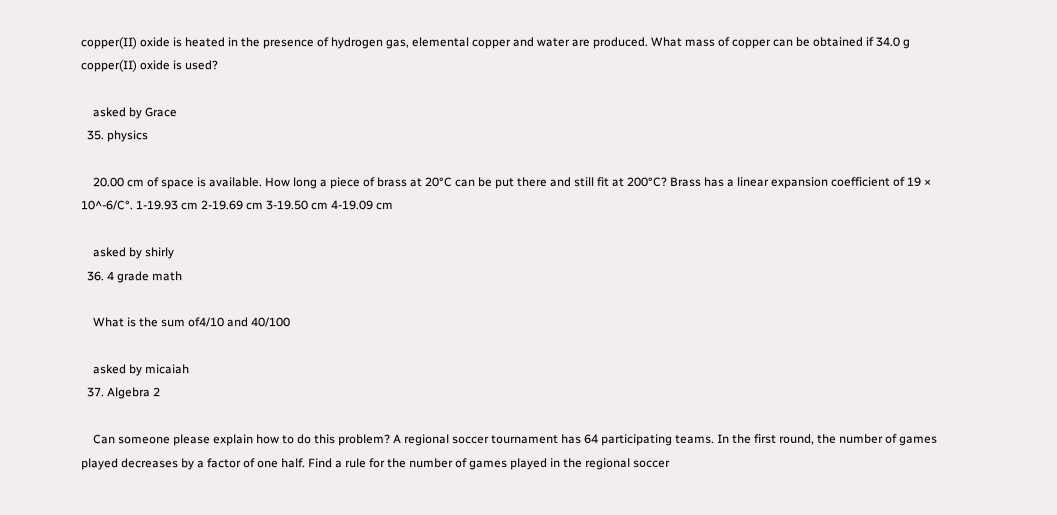copper(II) oxide is heated in the presence of hydrogen gas, elemental copper and water are produced. What mass of copper can be obtained if 34.0 g copper(II) oxide is used?

    asked by Grace
  35. physics

    20.00 cm of space is available. How long a piece of brass at 20°C can be put there and still fit at 200°C? Brass has a linear expansion coefficient of 19 × 10^-6/C°. 1-19.93 cm 2-19.69 cm 3-19.50 cm 4-19.09 cm

    asked by shirly
  36. 4 grade math

    What is the sum of4/10 and 40/100

    asked by micaiah
  37. Algebra 2

    Can someone please explain how to do this problem? A regional soccer tournament has 64 participating teams. In the first round, the number of games played decreases by a factor of one half. Find a rule for the number of games played in the regional soccer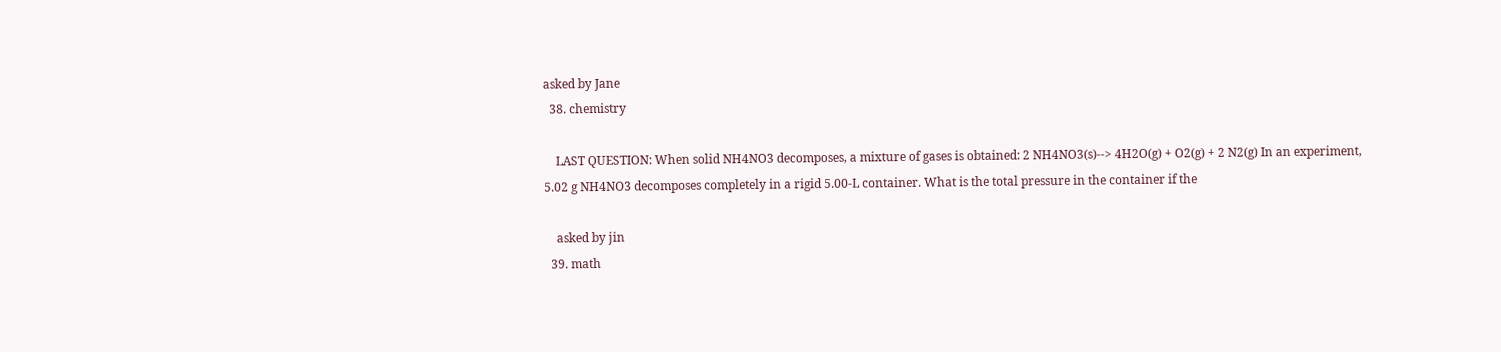asked by Jane
  38. chemistry

    LAST QUESTION: When solid NH4NO3 decomposes, a mixture of gases is obtained: 2 NH4NO3(s)--> 4H2O(g) + O2(g) + 2 N2(g) In an experiment, 5.02 g NH4NO3 decomposes completely in a rigid 5.00-L container. What is the total pressure in the container if the

    asked by jin
  39. math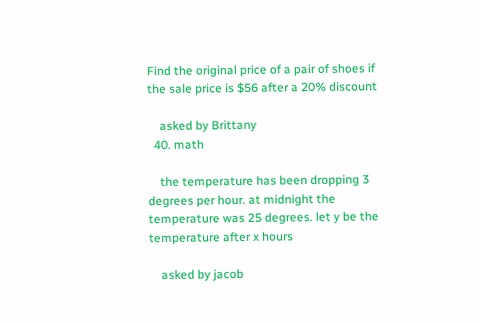Find the original price of a pair of shoes if the sale price is $56 after a 20% discount

    asked by Brittany
  40. math

    the temperature has been dropping 3 degrees per hour. at midnight the temperature was 25 degrees. let y be the temperature after x hours

    asked by jacob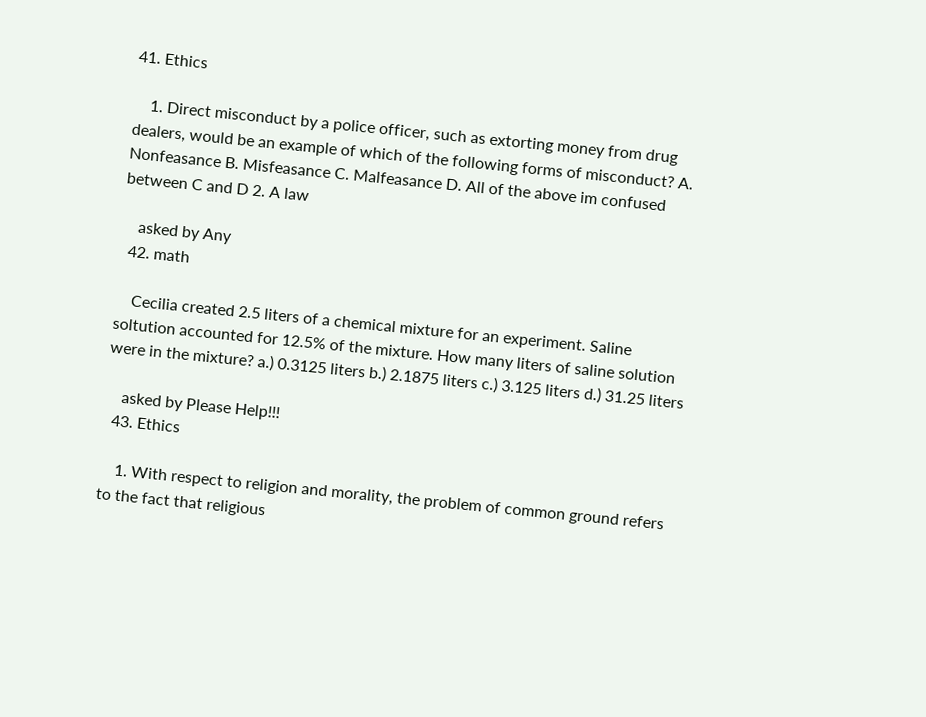41. Ethics

    1. Direct misconduct by a police officer, such as extorting money from drug dealers, would be an example of which of the following forms of misconduct? A. Nonfeasance B. Misfeasance C. Malfeasance D. All of the above im confused between C and D 2. A law

    asked by Any
  42. math

    Cecilia created 2.5 liters of a chemical mixture for an experiment. Saline soltution accounted for 12.5% of the mixture. How many liters of saline solution were in the mixture? a.) 0.3125 liters b.) 2.1875 liters c.) 3.125 liters d.) 31.25 liters

    asked by Please Help!!!
  43. Ethics

    1. With respect to religion and morality, the problem of common ground refers to the fact that religious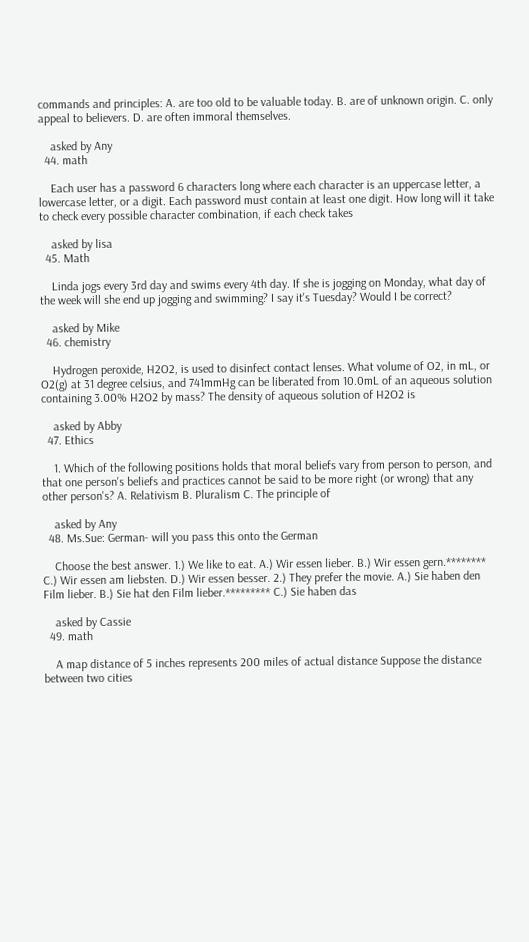commands and principles: A. are too old to be valuable today. B. are of unknown origin. C. only appeal to believers. D. are often immoral themselves.

    asked by Any
  44. math

    Each user has a password 6 characters long where each character is an uppercase letter, a lowercase letter, or a digit. Each password must contain at least one digit. How long will it take to check every possible character combination, if each check takes

    asked by lisa
  45. Math

    Linda jogs every 3rd day and swims every 4th day. If she is jogging on Monday, what day of the week will she end up jogging and swimming? I say it's Tuesday? Would I be correct?

    asked by Mike
  46. chemistry

    Hydrogen peroxide, H2O2, is used to disinfect contact lenses. What volume of O2, in mL, or O2(g) at 31 degree celsius, and 741mmHg can be liberated from 10.0mL of an aqueous solution containing 3.00% H2O2 by mass? The density of aqueous solution of H2O2 is

    asked by Abby
  47. Ethics

    1. Which of the following positions holds that moral beliefs vary from person to person, and that one person's beliefs and practices cannot be said to be more right (or wrong) that any other person's? A. Relativism B. Pluralism C. The principle of

    asked by Any
  48. Ms.Sue: German- will you pass this onto the German

    Choose the best answer. 1.) We like to eat. A.) Wir essen lieber. B.) Wir essen gern.******** C.) Wir essen am liebsten. D.) Wir essen besser. 2.) They prefer the movie. A.) Sie haben den Film lieber. B.) Sie hat den Film lieber.********* C.) Sie haben das

    asked by Cassie
  49. math

    A map distance of 5 inches represents 200 miles of actual distance Suppose the distance between two cities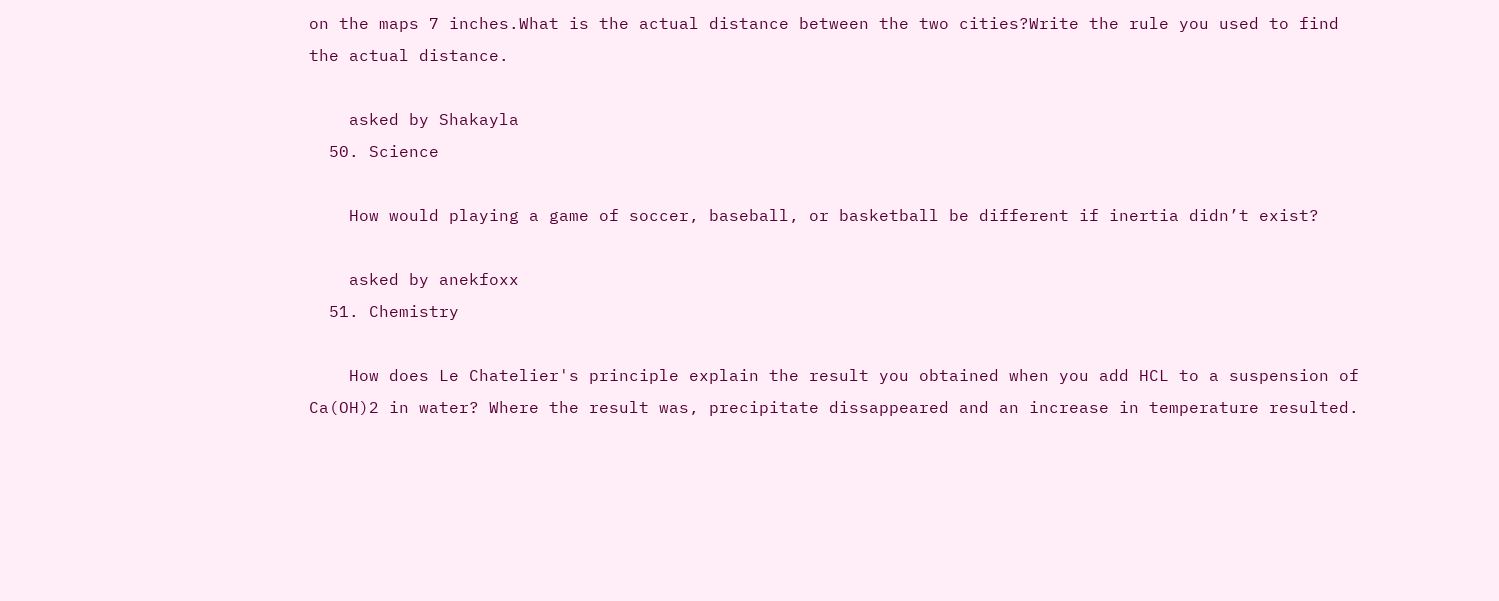on the maps 7 inches.What is the actual distance between the two cities?Write the rule you used to find the actual distance.

    asked by Shakayla
  50. Science

    How would playing a game of soccer, baseball, or basketball be different if inertia didn’t exist?

    asked by anekfoxx
  51. Chemistry

    How does Le Chatelier's principle explain the result you obtained when you add HCL to a suspension of Ca(OH)2 in water? Where the result was, precipitate dissappeared and an increase in temperature resulted.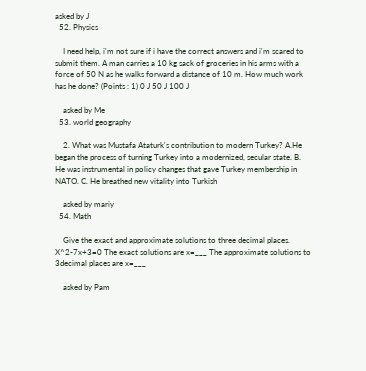asked by J
  52. Physics

    I need help, i'm not sure if i have the correct answers and i'm scared to submit them. A man carries a 10 kg sack of groceries in his arms with a force of 50 N as he walks forward a distance of 10 m. How much work has he done? (Points : 1) 0 J 50 J 100 J

    asked by Me
  53. world geography

    2. What was Mustafa Ataturk's contribution to modern Turkey? A.He began the process of turning Turkey into a modernized, secular state. B. He was instrumental in policy changes that gave Turkey membership in NATO. C. He breathed new vitality into Turkish

    asked by mariy
  54. Math

    Give the exact and approximate solutions to three decimal places. X^2-7x+3=0 The exact solutions are x=___ The approximate solutions to 3decimal places are x=___

    asked by Pam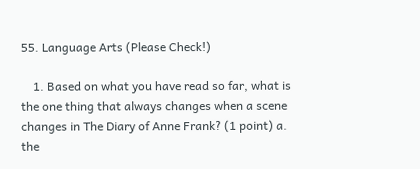55. Language Arts (Please Check!)

    1. Based on what you have read so far, what is the one thing that always changes when a scene changes in The Diary of Anne Frank? (1 point) a. the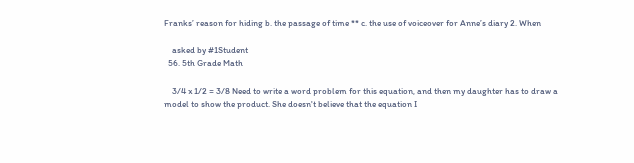Franks’ reason for hiding b. the passage of time ** c. the use of voiceover for Anne’s diary 2. When

    asked by #1Student
  56. 5th Grade Math

    3/4 x 1/2 = 3/8 Need to write a word problem for this equation, and then my daughter has to draw a model to show the product. She doesn't believe that the equation I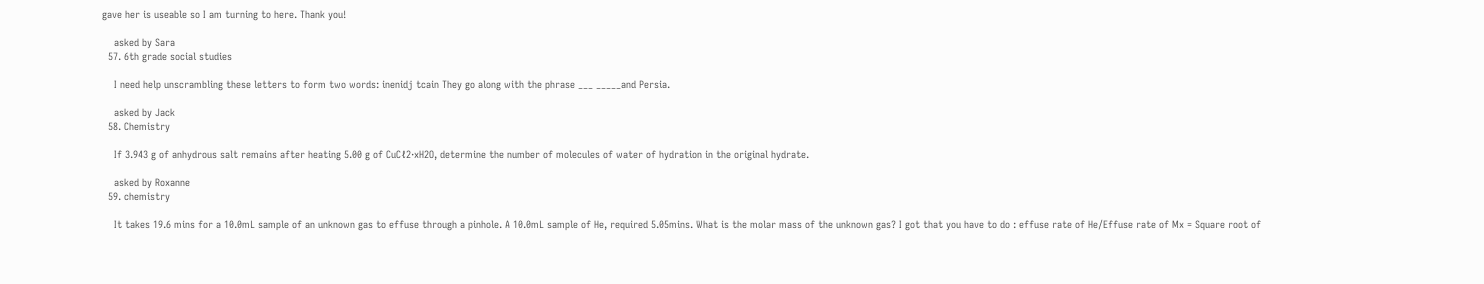gave her is useable so I am turning to here. Thank you!

    asked by Sara
  57. 6th grade social studies

    I need help unscrambling these letters to form two words: inenidj tcain They go along with the phrase ___ _____and Persia.

    asked by Jack
  58. Chemistry

    If 3.943 g of anhydrous salt remains after heating 5.00 g of CuCℓ2·xH2O, determine the number of molecules of water of hydration in the original hydrate.

    asked by Roxanne
  59. chemistry

    It takes 19.6 mins for a 10.0mL sample of an unknown gas to effuse through a pinhole. A 10.0mL sample of He, required 5.05mins. What is the molar mass of the unknown gas? I got that you have to do : effuse rate of He/Effuse rate of Mx = Square root of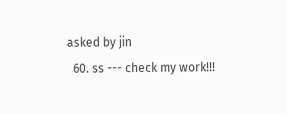asked by jin
  60. ss --- check my work!!!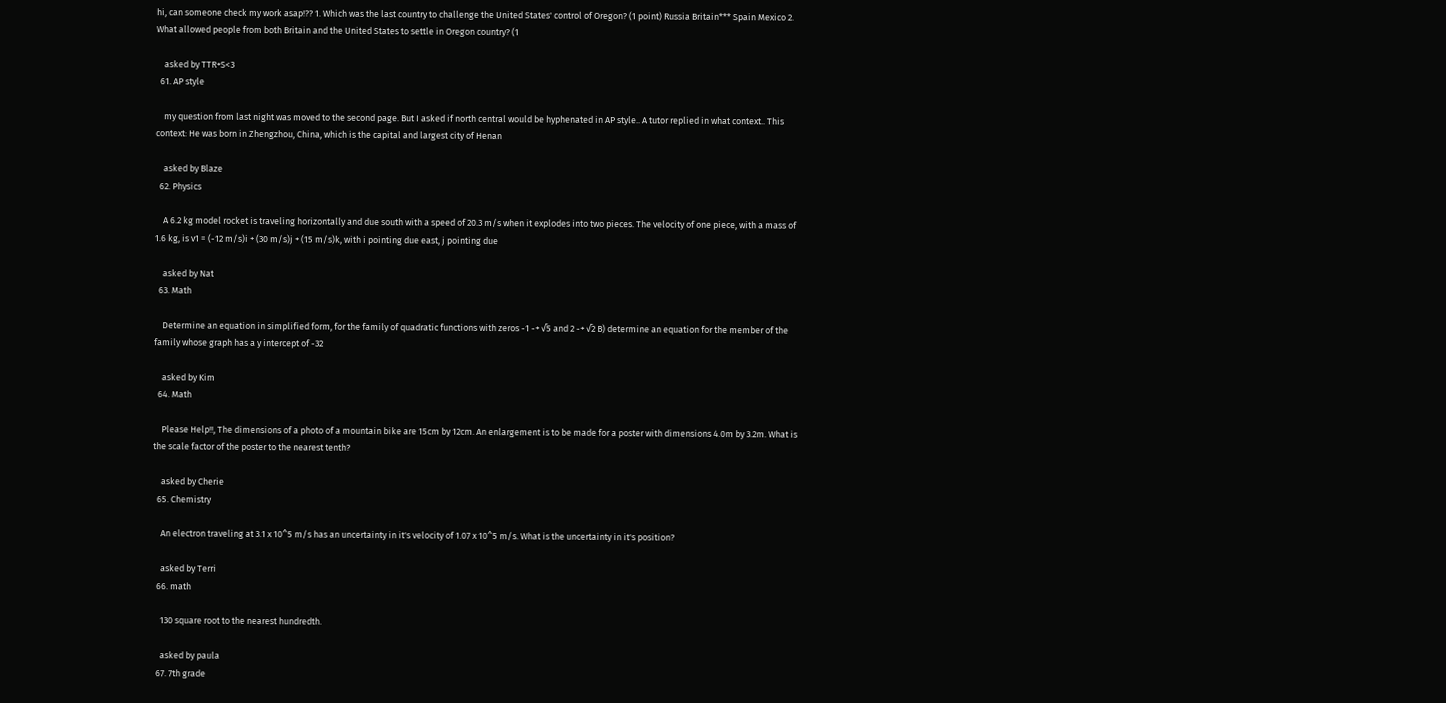hi, can someone check my work asap!?? 1. Which was the last country to challenge the United States' control of Oregon? (1 point) Russia Britain*** Spain Mexico 2. What allowed people from both Britain and the United States to settle in Oregon country? (1

    asked by TTR+S<3
  61. AP style

    my question from last night was moved to the second page. But I asked if north central would be hyphenated in AP style.. A tutor replied in what context.. This context: He was born in Zhengzhou, China, which is the capital and largest city of Henan

    asked by Blaze
  62. Physics

    A 6.2 kg model rocket is traveling horizontally and due south with a speed of 20.3 m/s when it explodes into two pieces. The velocity of one piece, with a mass of 1.6 kg, is v1 = (-12 m/s)i + (30 m/s)j + (15 m/s)k, with i pointing due east, j pointing due

    asked by Nat
  63. Math

    Determine an equation in simplified form, for the family of quadratic functions with zeros -1 -+ √5 and 2 -+ √2 B) determine an equation for the member of the family whose graph has a y intercept of -32

    asked by Kim
  64. Math

    Please Help!!, The dimensions of a photo of a mountain bike are 15cm by 12cm. An enlargement is to be made for a poster with dimensions 4.0m by 3.2m. What is the scale factor of the poster to the nearest tenth?

    asked by Cherie
  65. Chemistry

    An electron traveling at 3.1 x 10^5 m/s has an uncertainty in it's velocity of 1.07 x 10^5 m/s. What is the uncertainty in it's position?

    asked by Terri
  66. math

    130 square root to the nearest hundredth.

    asked by paula
  67. 7th grade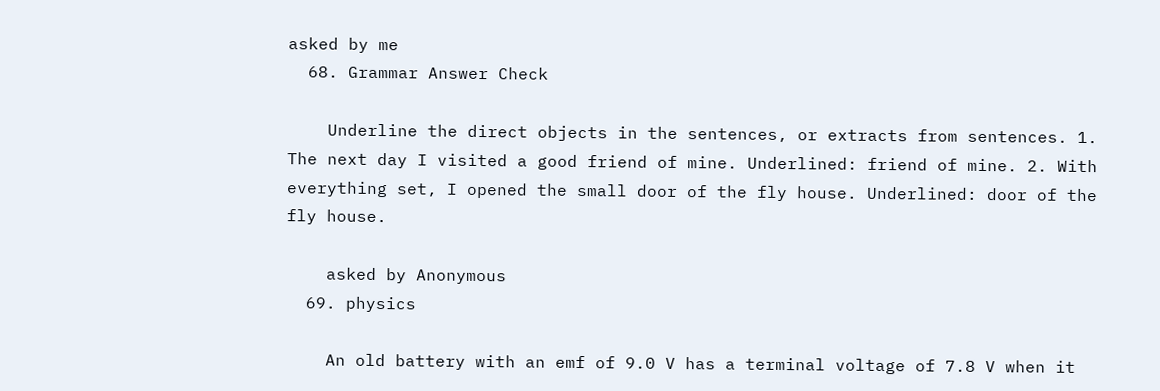asked by me
  68. Grammar Answer Check

    Underline the direct objects in the sentences, or extracts from sentences. 1. The next day I visited a good friend of mine. Underlined: friend of mine. 2. With everything set, I opened the small door of the fly house. Underlined: door of the fly house.

    asked by Anonymous
  69. physics

    An old battery with an emf of 9.0 V has a terminal voltage of 7.8 V when it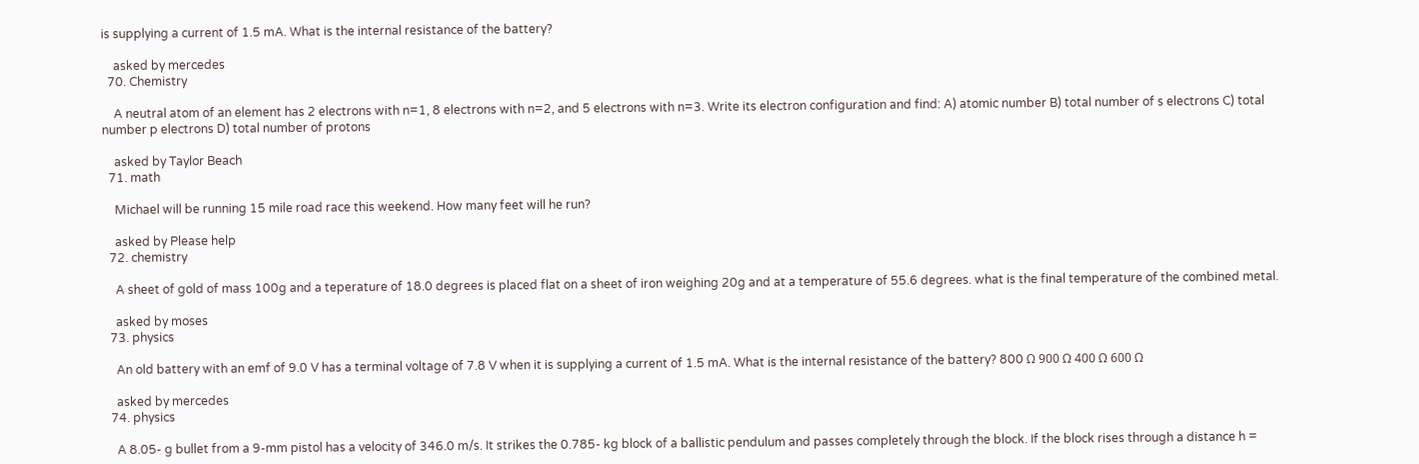is supplying a current of 1.5 mA. What is the internal resistance of the battery?

    asked by mercedes
  70. Chemistry

    A neutral atom of an element has 2 electrons with n=1, 8 electrons with n=2, and 5 electrons with n=3. Write its electron configuration and find: A) atomic number B) total number of s electrons C) total number p electrons D) total number of protons

    asked by Taylor Beach
  71. math

    Michael will be running 15 mile road race this weekend. How many feet will he run?

    asked by Please help
  72. chemistry

    A sheet of gold of mass 100g and a teperature of 18.0 degrees is placed flat on a sheet of iron weighing 20g and at a temperature of 55.6 degrees. what is the final temperature of the combined metal.

    asked by moses
  73. physics

    An old battery with an emf of 9.0 V has a terminal voltage of 7.8 V when it is supplying a current of 1.5 mA. What is the internal resistance of the battery? 800 Ω 900 Ω 400 Ω 600 Ω

    asked by mercedes
  74. physics

    A 8.05- g bullet from a 9-mm pistol has a velocity of 346.0 m/s. It strikes the 0.785- kg block of a ballistic pendulum and passes completely through the block. If the block rises through a distance h =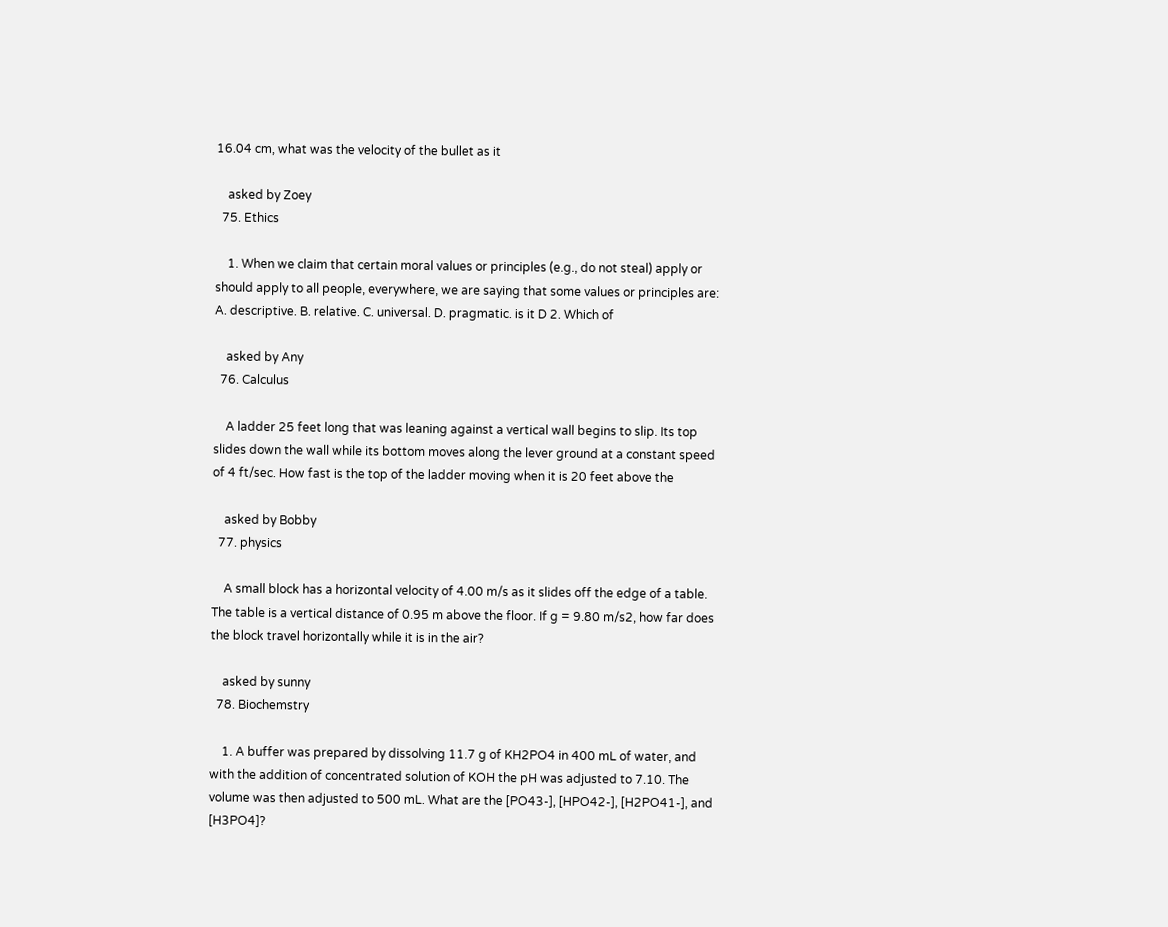16.04 cm, what was the velocity of the bullet as it

    asked by Zoey
  75. Ethics

    1. When we claim that certain moral values or principles (e.g., do not steal) apply or should apply to all people, everywhere, we are saying that some values or principles are: A. descriptive. B. relative. C. universal. D. pragmatic. is it D 2. Which of

    asked by Any
  76. Calculus

    A ladder 25 feet long that was leaning against a vertical wall begins to slip. Its top slides down the wall while its bottom moves along the lever ground at a constant speed of 4 ft/sec. How fast is the top of the ladder moving when it is 20 feet above the

    asked by Bobby
  77. physics

    A small block has a horizontal velocity of 4.00 m/s as it slides off the edge of a table. The table is a vertical distance of 0.95 m above the floor. If g = 9.80 m/s2, how far does the block travel horizontally while it is in the air?

    asked by sunny
  78. Biochemstry

    1. A buffer was prepared by dissolving 11.7 g of KH2PO4 in 400 mL of water, and with the addition of concentrated solution of KOH the pH was adjusted to 7.10. The volume was then adjusted to 500 mL. What are the [PO43-], [HPO42-], [H2PO41-], and [H3PO4]?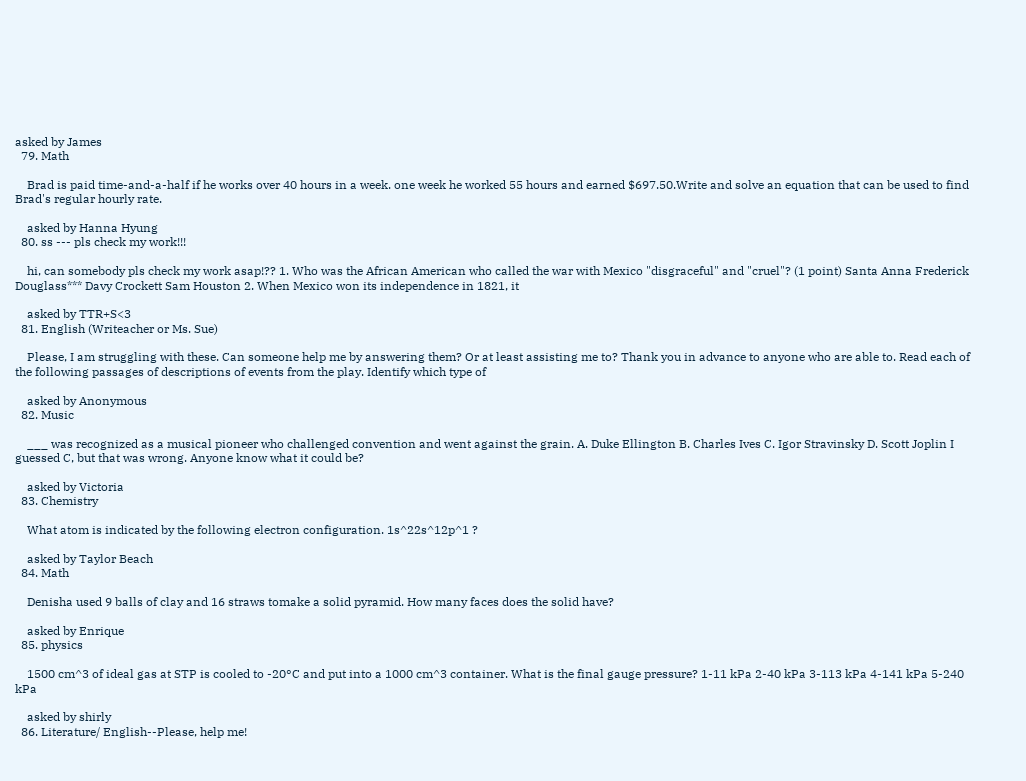asked by James
  79. Math

    Brad is paid time-and-a-half if he works over 40 hours in a week. one week he worked 55 hours and earned $697.50.Write and solve an equation that can be used to find Brad's regular hourly rate.

    asked by Hanna Hyung
  80. ss --- pls check my work!!!

    hi, can somebody pls check my work asap!?? 1. Who was the African American who called the war with Mexico "disgraceful" and "cruel"? (1 point) Santa Anna Frederick Douglass*** Davy Crockett Sam Houston 2. When Mexico won its independence in 1821, it

    asked by TTR+S<3
  81. English (Writeacher or Ms. Sue)

    Please, I am struggling with these. Can someone help me by answering them? Or at least assisting me to? Thank you in advance to anyone who are able to. Read each of the following passages of descriptions of events from the play. Identify which type of

    asked by Anonymous
  82. Music

    ___ was recognized as a musical pioneer who challenged convention and went against the grain. A. Duke Ellington B. Charles Ives C. Igor Stravinsky D. Scott Joplin I guessed C, but that was wrong. Anyone know what it could be?

    asked by Victoria
  83. Chemistry

    What atom is indicated by the following electron configuration. 1s^22s^12p^1 ?

    asked by Taylor Beach
  84. Math

    Denisha used 9 balls of clay and 16 straws tomake a solid pyramid. How many faces does the solid have?

    asked by Enrique
  85. physics

    1500 cm^3 of ideal gas at STP is cooled to -20°C and put into a 1000 cm^3 container. What is the final gauge pressure? 1-11 kPa 2-40 kPa 3-113 kPa 4-141 kPa 5-240 kPa

    asked by shirly
  86. Literature/ English--Please, help me!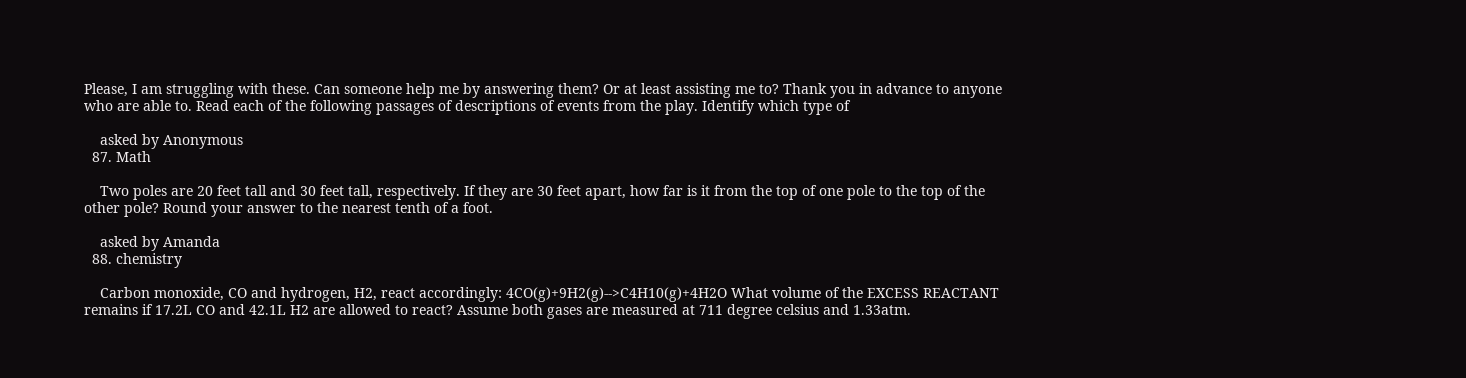Please, I am struggling with these. Can someone help me by answering them? Or at least assisting me to? Thank you in advance to anyone who are able to. Read each of the following passages of descriptions of events from the play. Identify which type of

    asked by Anonymous
  87. Math

    Two poles are 20 feet tall and 30 feet tall, respectively. If they are 30 feet apart, how far is it from the top of one pole to the top of the other pole? Round your answer to the nearest tenth of a foot.

    asked by Amanda
  88. chemistry

    Carbon monoxide, CO and hydrogen, H2, react accordingly: 4CO(g)+9H2(g)-->C4H10(g)+4H2O What volume of the EXCESS REACTANT remains if 17.2L CO and 42.1L H2 are allowed to react? Assume both gases are measured at 711 degree celsius and 1.33atm.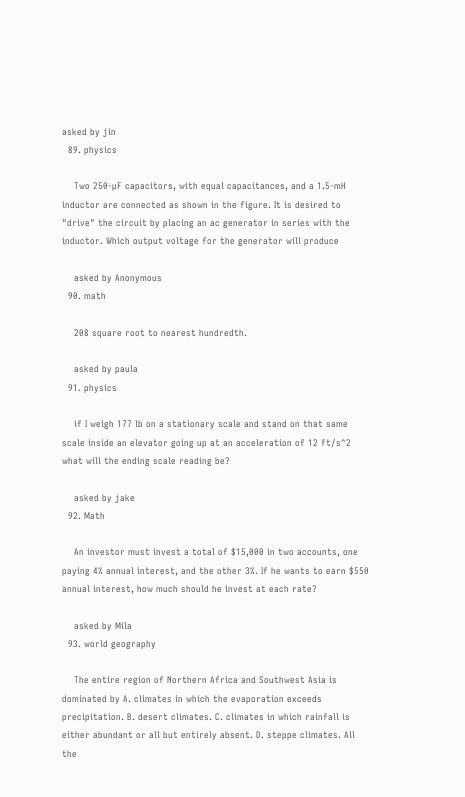asked by jin
  89. physics

    Two 250-µF capacitors, with equal capacitances, and a 1.5-mH inductor are connected as shown in the figure. It is desired to "drive" the circuit by placing an ac generator in series with the inductor. Which output voltage for the generator will produce

    asked by Anonymous
  90. math

    208 square root to nearest hundredth.

    asked by paula
  91. physics

    if I weigh 177 lb on a stationary scale and stand on that same scale inside an elevator going up at an acceleration of 12 ft/s^2 what will the ending scale reading be?

    asked by jake
  92. Math

    An investor must invest a total of $15,000 in two accounts, one paying 4% annual interest, and the other 3%. If he wants to earn $550 annual interest, how much should he invest at each rate?

    asked by Mila
  93. world geography

    The entire region of Northern Africa and Southwest Asia is dominated by A. climates in which the evaporation exceeds precipitation. B. desert climates. C. climates in which rainfall is either abundant or all but entirely absent. D. steppe climates. All the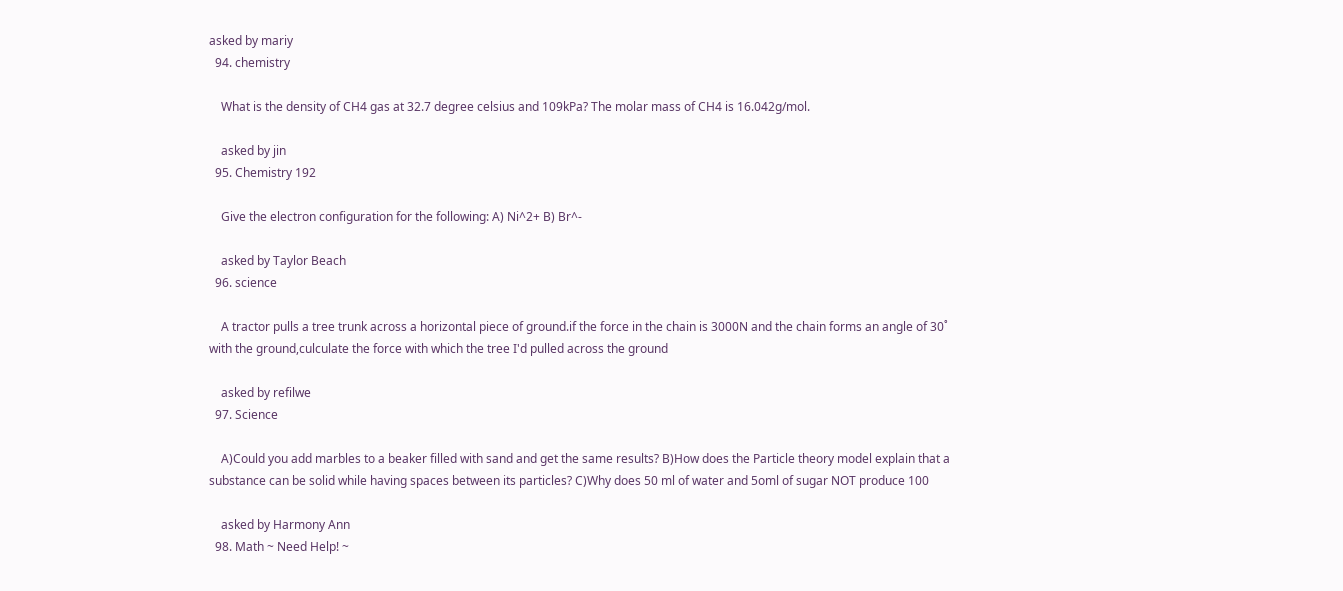asked by mariy
  94. chemistry

    What is the density of CH4 gas at 32.7 degree celsius and 109kPa? The molar mass of CH4 is 16.042g/mol.

    asked by jin
  95. Chemistry 192

    Give the electron configuration for the following: A) Ni^2+ B) Br^-

    asked by Taylor Beach
  96. science

    A tractor pulls a tree trunk across a horizontal piece of ground.if the force in the chain is 3000N and the chain forms an angle of 30˚ with the ground,culculate the force with which the tree I'd pulled across the ground

    asked by refilwe
  97. Science

    A)Could you add marbles to a beaker filled with sand and get the same results? B)How does the Particle theory model explain that a substance can be solid while having spaces between its particles? C)Why does 50 ml of water and 5oml of sugar NOT produce 100

    asked by Harmony Ann
  98. Math ~ Need Help! ~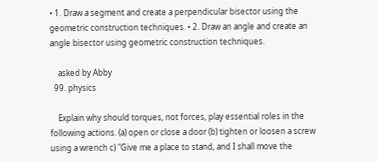• 1. Draw a segment and create a perpendicular bisector using the geometric construction techniques. • 2. Draw an angle and create an angle bisector using geometric construction techniques.

    asked by Abby
  99. physics

    Explain why should torques, not forces, play essential roles in the following actions. (a) open or close a door (b) tighten or loosen a screw using a wrench c) "Give me a place to stand, and I shall move the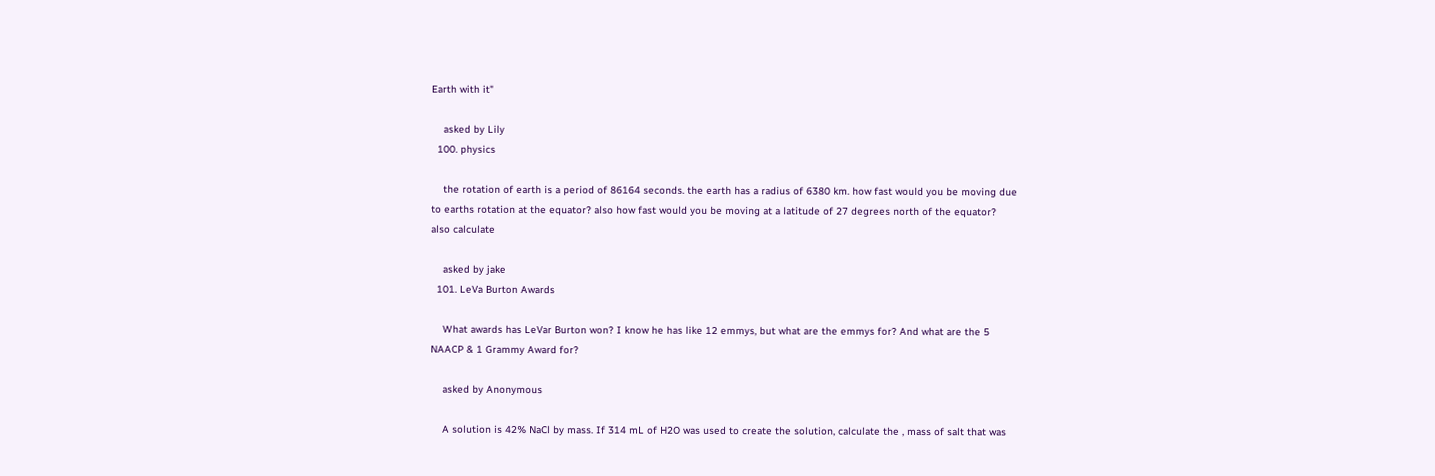Earth with it"

    asked by Lily
  100. physics

    the rotation of earth is a period of 86164 seconds. the earth has a radius of 6380 km. how fast would you be moving due to earths rotation at the equator? also how fast would you be moving at a latitude of 27 degrees north of the equator? also calculate

    asked by jake
  101. LeVa Burton Awards

    What awards has LeVar Burton won? I know he has like 12 emmys, but what are the emmys for? And what are the 5 NAACP & 1 Grammy Award for?

    asked by Anonymous

    A solution is 42% NaCl by mass. If 314 mL of H2O was used to create the solution, calculate the , mass of salt that was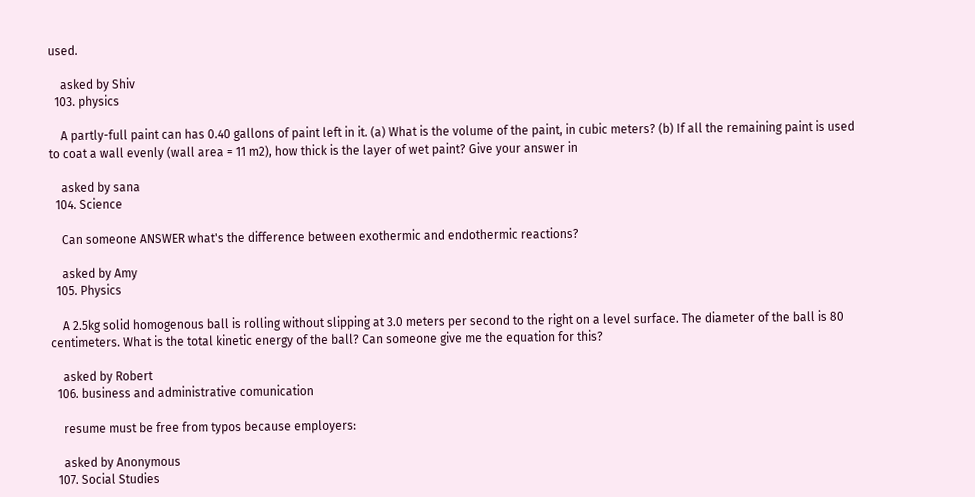used.

    asked by Shiv
  103. physics

    A partly-full paint can has 0.40 gallons of paint left in it. (a) What is the volume of the paint, in cubic meters? (b) If all the remaining paint is used to coat a wall evenly (wall area = 11 m2), how thick is the layer of wet paint? Give your answer in

    asked by sana
  104. Science

    Can someone ANSWER what's the difference between exothermic and endothermic reactions?

    asked by Amy
  105. Physics

    A 2.5kg solid homogenous ball is rolling without slipping at 3.0 meters per second to the right on a level surface. The diameter of the ball is 80 centimeters. What is the total kinetic energy of the ball? Can someone give me the equation for this?

    asked by Robert
  106. business and administrative comunication

    resume must be free from typos because employers:

    asked by Anonymous
  107. Social Studies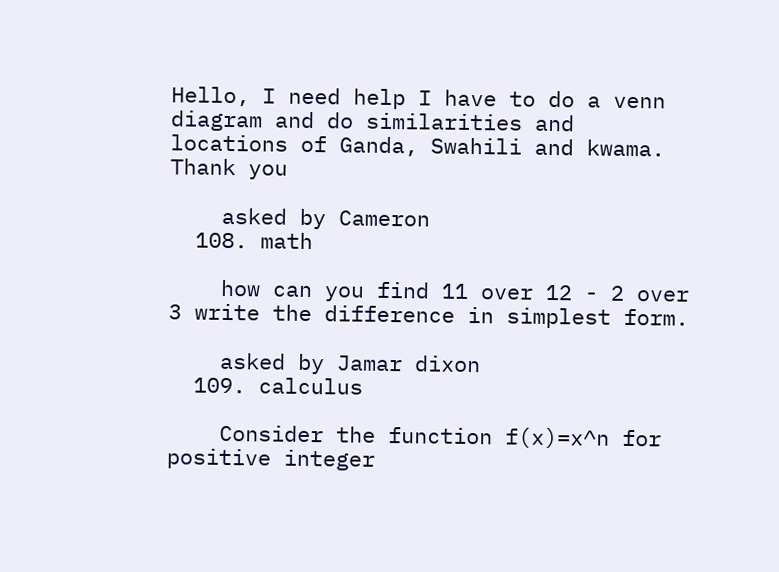Hello, I need help I have to do a venn diagram and do similarities and locations of Ganda, Swahili and kwama. Thank you

    asked by Cameron
  108. math

    how can you find 11 over 12 - 2 over 3 write the difference in simplest form.

    asked by Jamar dixon
  109. calculus

    Consider the function f(x)=x^n for positive integer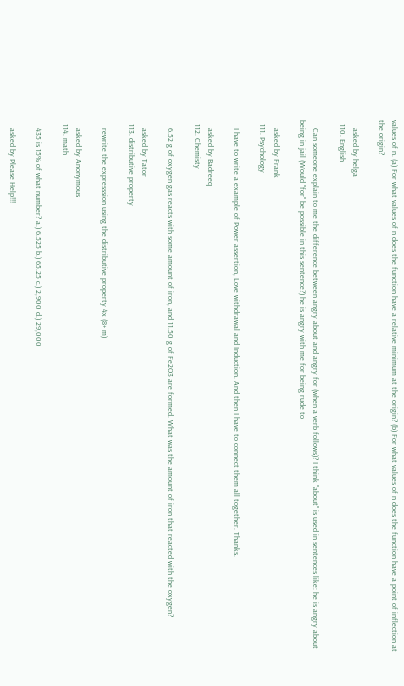values of n. (a) For what values of n does the function have a relative minimum at the origin? (b) For what values of n does the function have a point of inflection at the origin?

    asked by helga
  110. English

    Can someone explain to me the difference between angry about and angry for (when a verb follows)? I think "about" is used in sentences like: he is angry about being in jail (Would "for" be possible in this sentence?) he is angry with me for being rude to

    asked by Frank
  111. Psychology

    I have to write a example of Power assertion, Love withdrawal and Induction. And then I have to connect them all together. Thanks.

    asked by Badreeq
  112. Chemisty

    6.52 g of oxygen gas reacts with some amount of iron, and 11.50 g of Fe2O3 are formed. What was the amount of iron that reacted with the oxygen?

    asked by Tator
  113. distributive property

    rewrite the expresssion using the distributive property 4x (8+ m)

    asked by Anonymous
  114. math

    435 is 15% of what number? a.) 6.525 b.) 65.25 c.) 2,900 d.) 29,000

    asked by Please Help!!!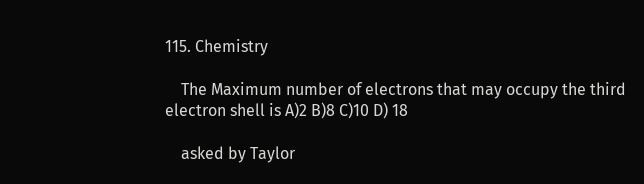115. Chemistry

    The Maximum number of electrons that may occupy the third electron shell is A)2 B)8 C)10 D) 18

    asked by Taylor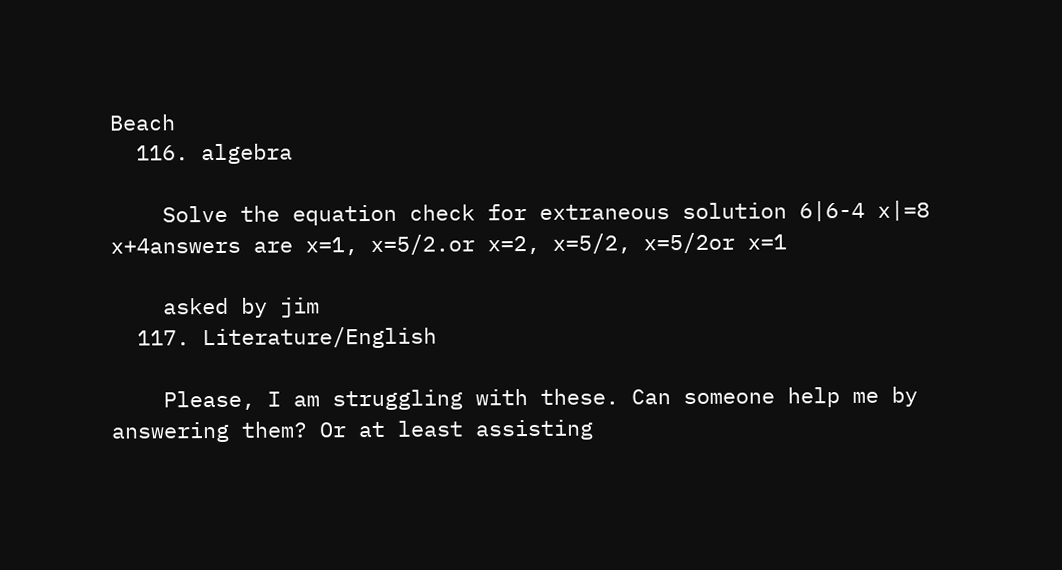Beach
  116. algebra

    Solve the equation check for extraneous solution 6|6-4 x|=8 x+4answers are x=1, x=5/2.or x=2, x=5/2, x=5/2or x=1

    asked by jim
  117. Literature/English

    Please, I am struggling with these. Can someone help me by answering them? Or at least assisting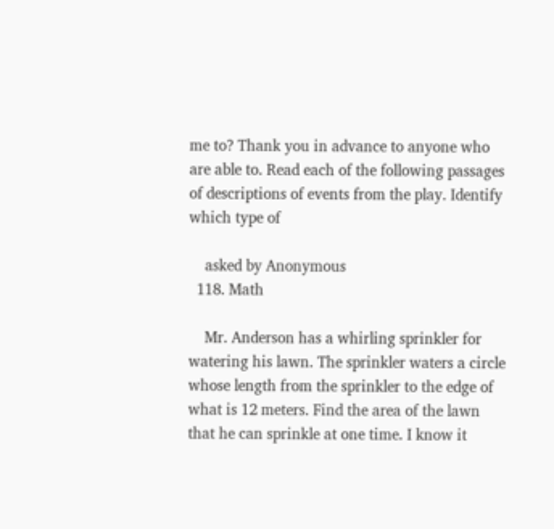me to? Thank you in advance to anyone who are able to. Read each of the following passages of descriptions of events from the play. Identify which type of

    asked by Anonymous
  118. Math

    Mr. Anderson has a whirling sprinkler for watering his lawn. The sprinkler waters a circle whose length from the sprinkler to the edge of what is 12 meters. Find the area of the lawn that he can sprinkle at one time. I know it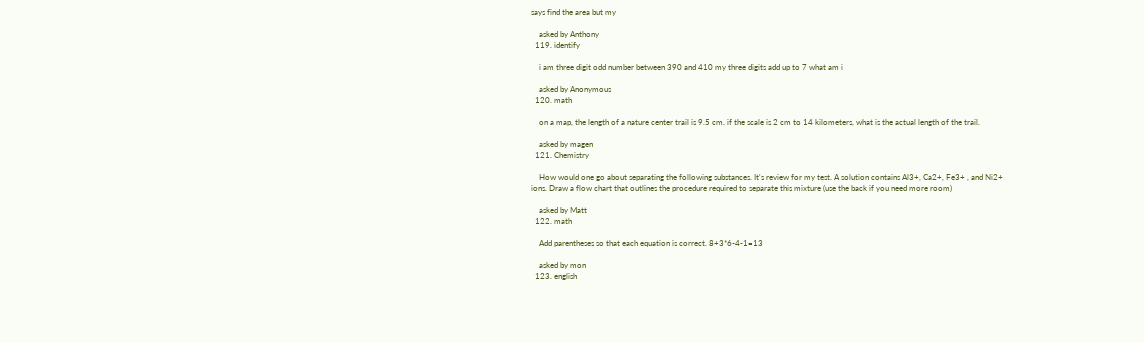says find the area but my

    asked by Anthony
  119. identify

    i am three digit odd number between 390 and 410 my three digits add up to 7 what am i

    asked by Anonymous
  120. math

    on a map, the length of a nature center trail is 9.5 cm. if the scale is 2 cm to 14 kilometers, what is the actual length of the trail.

    asked by magen
  121. Chemistry

    How would one go about separating the following substances. It's review for my test. A solution contains Al3+, Ca2+, Fe3+ , and Ni2+ ions. Draw a flow chart that outlines the procedure required to separate this mixture (use the back if you need more room)

    asked by Matt
  122. math

    Add parentheses so that each equation is correct. 8+3*6-4-1=13

    asked by mon
  123. english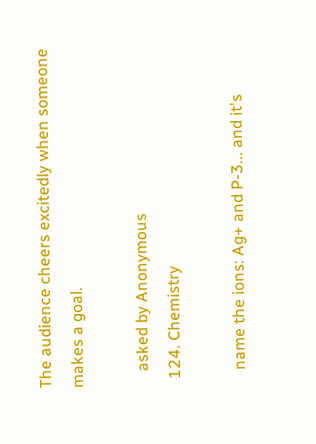The audience cheers excitedly when someone makes a goal.

    asked by Anonymous
  124. Chemistry

    name the ions: Ag+ and P-3... and it's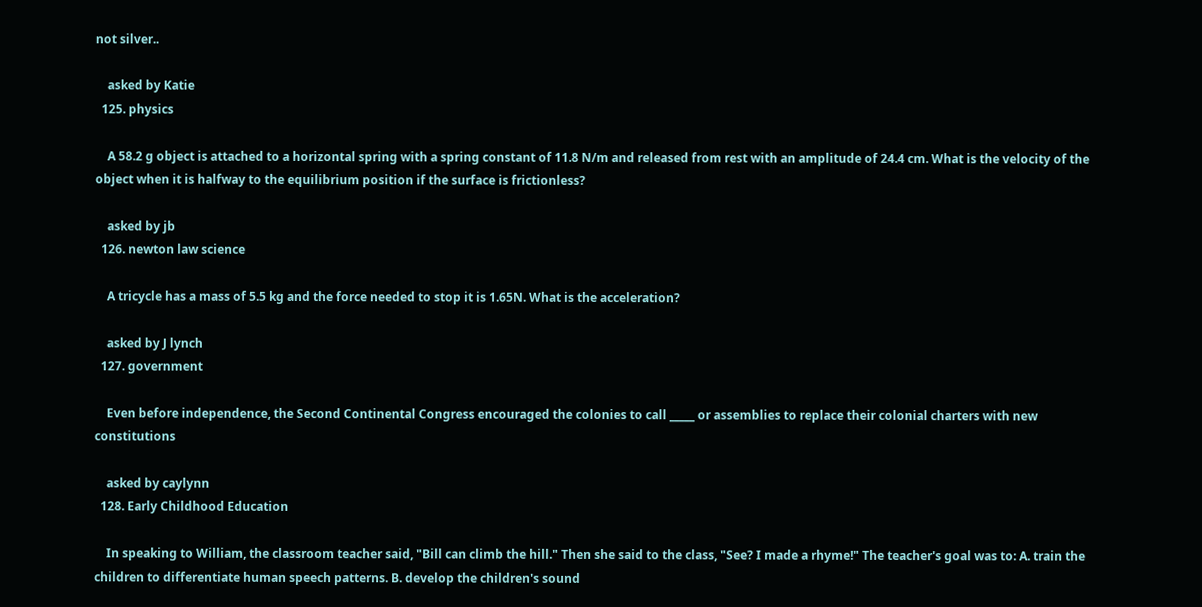not silver..

    asked by Katie
  125. physics

    A 58.2 g object is attached to a horizontal spring with a spring constant of 11.8 N/m and released from rest with an amplitude of 24.4 cm. What is the velocity of the object when it is halfway to the equilibrium position if the surface is frictionless?

    asked by jb
  126. newton law science

    A tricycle has a mass of 5.5 kg and the force needed to stop it is 1.65N. What is the acceleration?

    asked by J lynch
  127. government

    Even before independence, the Second Continental Congress encouraged the colonies to call _____ or assemblies to replace their colonial charters with new constitutions

    asked by caylynn
  128. Early Childhood Education

    In speaking to William, the classroom teacher said, "Bill can climb the hill." Then she said to the class, "See? I made a rhyme!" The teacher's goal was to: A. train the children to differentiate human speech patterns. B. develop the children's sound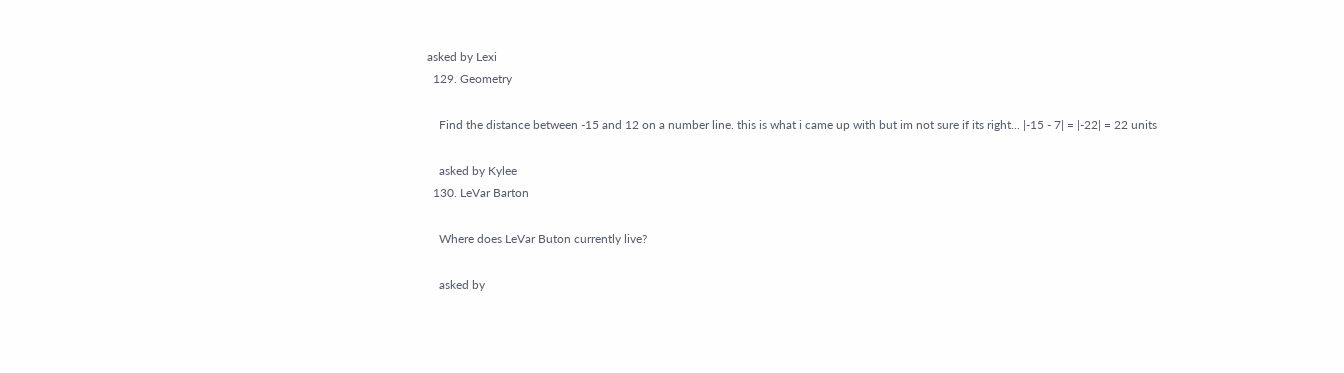asked by Lexi
  129. Geometry

    Find the distance between -15 and 12 on a number line. this is what i came up with but im not sure if its right... |-15 - 7| = |-22| = 22 units

    asked by Kylee
  130. LeVar Barton

    Where does LeVar Buton currently live?

    asked by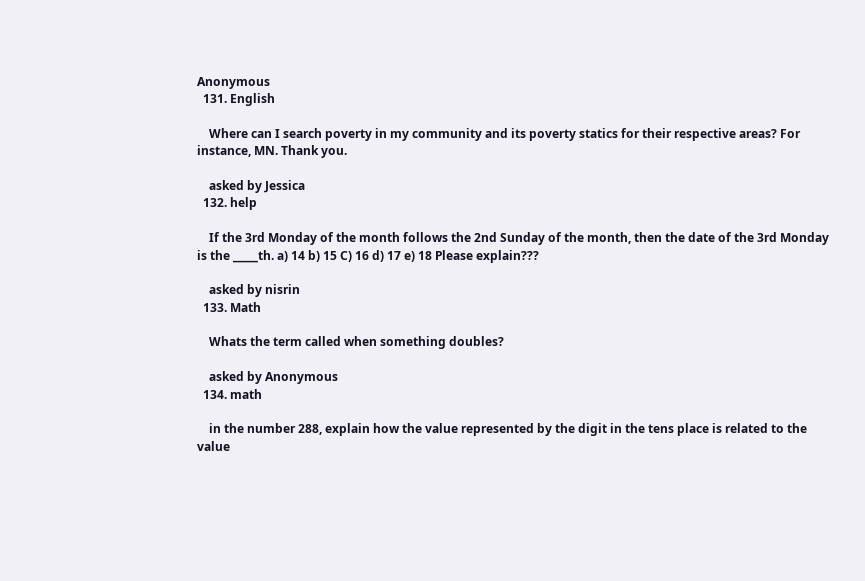Anonymous
  131. English

    Where can I search poverty in my community and its poverty statics for their respective areas? For instance, MN. Thank you.

    asked by Jessica
  132. help

    If the 3rd Monday of the month follows the 2nd Sunday of the month, then the date of the 3rd Monday is the _____th. a) 14 b) 15 C) 16 d) 17 e) 18 Please explain???

    asked by nisrin
  133. Math

    Whats the term called when something doubles?

    asked by Anonymous
  134. math

    in the number 288, explain how the value represented by the digit in the tens place is related to the value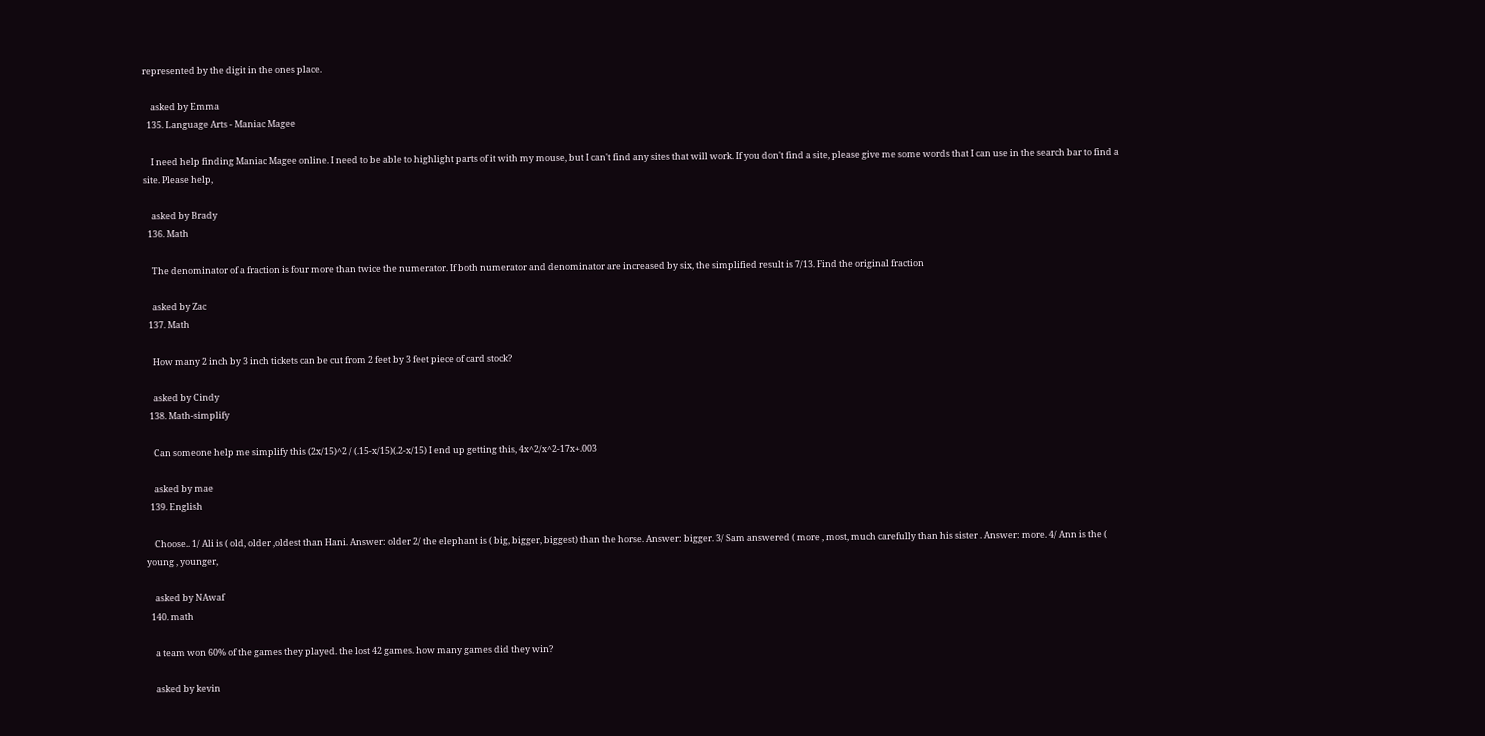represented by the digit in the ones place.

    asked by Emma
  135. Language Arts - Maniac Magee

    I need help finding Maniac Magee online. I need to be able to highlight parts of it with my mouse, but I can't find any sites that will work. If you don't find a site, please give me some words that I can use in the search bar to find a site. Please help,

    asked by Brady
  136. Math

    The denominator of a fraction is four more than twice the numerator. If both numerator and denominator are increased by six, the simplified result is 7/13. Find the original fraction

    asked by Zac
  137. Math

    How many 2 inch by 3 inch tickets can be cut from 2 feet by 3 feet piece of card stock?

    asked by Cindy
  138. Math-simplify

    Can someone help me simplify this (2x/15)^2 / (.15-x/15)(.2-x/15) I end up getting this, 4x^2/x^2-17x+.003

    asked by mae
  139. English

    Choose.. 1/ Ali is ( old, older ,oldest than Hani. Answer: older 2/ the elephant is ( big, bigger, biggest) than the horse. Answer: bigger. 3/ Sam answered ( more , most, much carefully than his sister . Answer: more. 4/ Ann is the ( young , younger,

    asked by NAwaf
  140. math

    a team won 60% of the games they played. the lost 42 games. how many games did they win?

    asked by kevin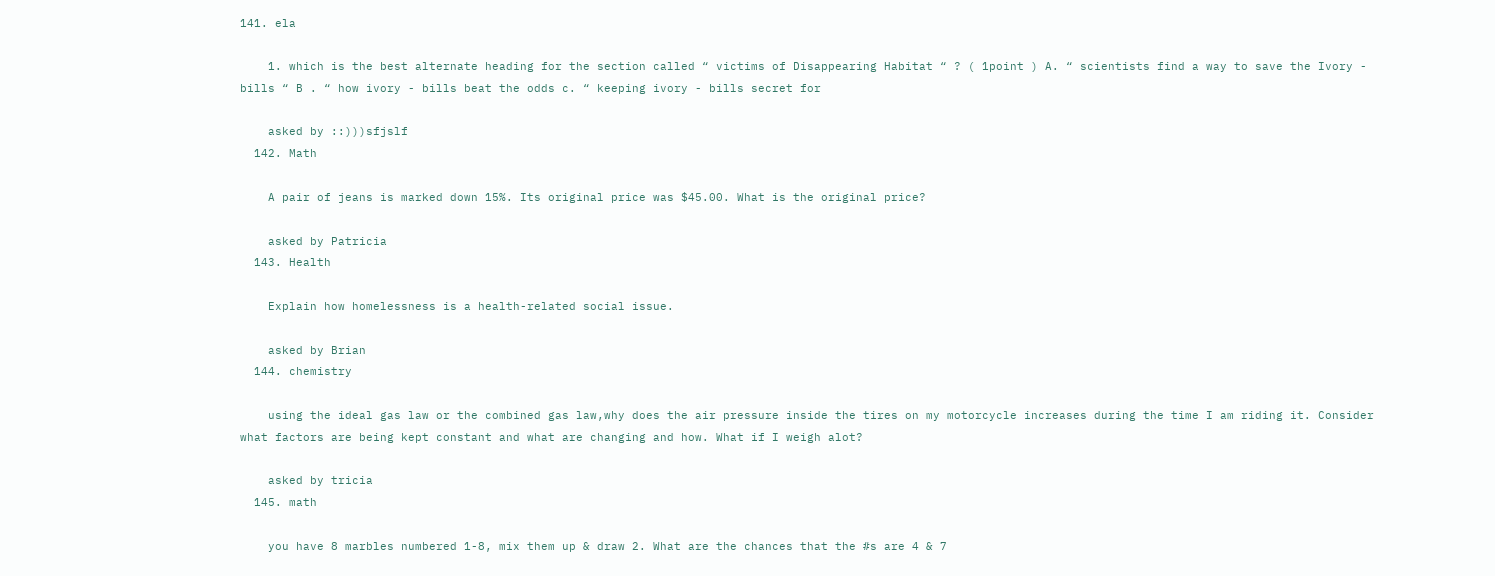141. ela

    1. which is the best alternate heading for the section called “ victims of Disappearing Habitat “ ? ( 1point ) A. “ scientists find a way to save the Ivory - bills “ B . “ how ivory - bills beat the odds c. “ keeping ivory - bills secret for

    asked by ::)))sfjslf
  142. Math

    A pair of jeans is marked down 15%. Its original price was $45.00. What is the original price?

    asked by Patricia
  143. Health

    Explain how homelessness is a health-related social issue.

    asked by Brian
  144. chemistry

    using the ideal gas law or the combined gas law,why does the air pressure inside the tires on my motorcycle increases during the time I am riding it. Consider what factors are being kept constant and what are changing and how. What if I weigh alot?

    asked by tricia
  145. math

    you have 8 marbles numbered 1-8, mix them up & draw 2. What are the chances that the #s are 4 & 7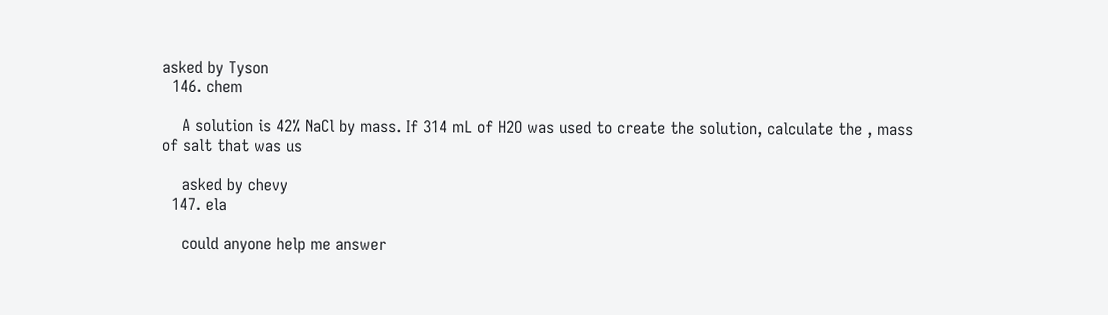asked by Tyson
  146. chem

    A solution is 42% NaCl by mass. If 314 mL of H2O was used to create the solution, calculate the , mass of salt that was us

    asked by chevy
  147. ela

    could anyone help me answer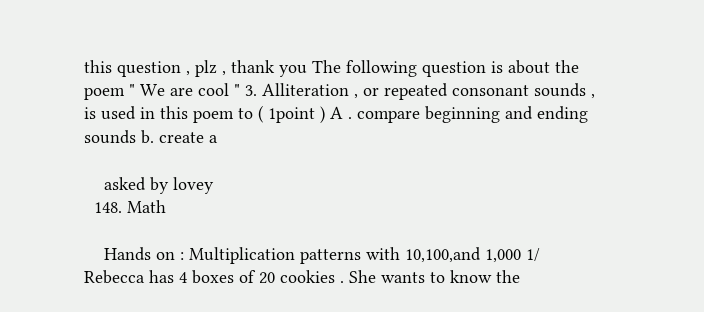this question , plz , thank you The following question is about the poem " We are cool " 3. Alliteration , or repeated consonant sounds , is used in this poem to ( 1point ) A . compare beginning and ending sounds b. create a

    asked by lovey
  148. Math

    Hands on : Multiplication patterns with 10,100,and 1,000 1/ Rebecca has 4 boxes of 20 cookies . She wants to know the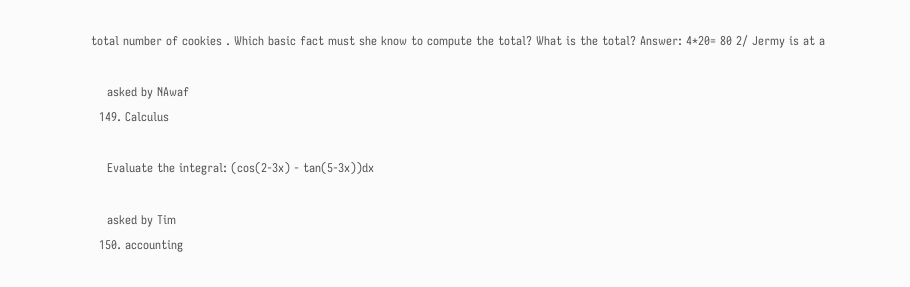total number of cookies . Which basic fact must she know to compute the total? What is the total? Answer: 4*20= 80 2/ Jermy is at a

    asked by NAwaf
  149. Calculus

    Evaluate the integral: (cos(2-3x) - tan(5-3x))dx

    asked by Tim
  150. accounting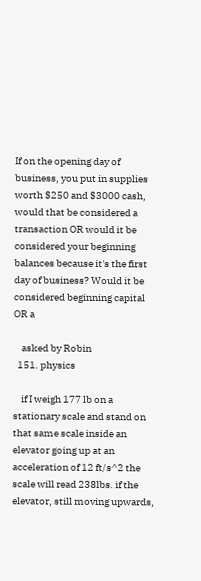If on the opening day of business, you put in supplies worth $250 and $3000 cash, would that be considered a transaction OR would it be considered your beginning balances because it's the first day of business? Would it be considered beginning capital OR a

    asked by Robin
  151. physics

    if I weigh 177 lb on a stationary scale and stand on that same scale inside an elevator going up at an acceleration of 12 ft/s^2 the scale will read 238lbs. if the elevator, still moving upwards,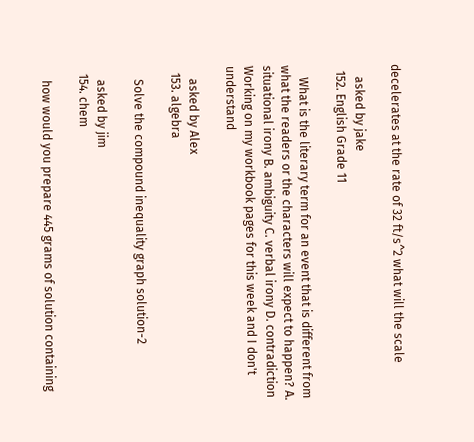decelerates at the rate of 32 ft/s^2 what will the scale

    asked by jake
  152. English Grade 11

    What is the literary term for an event that is different from what the readers or the characters will expect to happen? A. situational irony B. ambiguity C. verbal irony D. contradiction Working on my workbook pages for this week and I don't understand

    asked by Alex
  153. algebra

    Solve the compound inequality graph solution-2

    asked by jim
  154. chem

    how would you prepare 445 grams of solution containing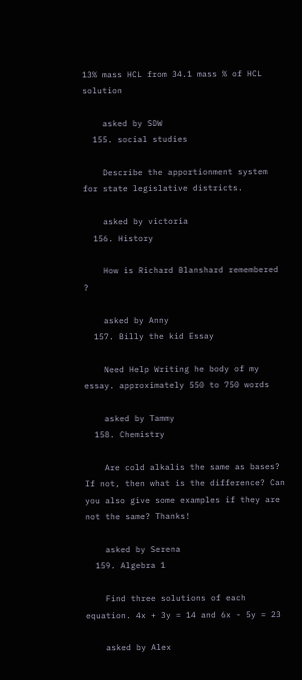13% mass HCL from 34.1 mass % of HCL solution

    asked by SDW
  155. social studies

    Describe the apportionment system for state legislative districts.

    asked by victoria
  156. History

    How is Richard Blanshard remembered ?

    asked by Anny
  157. Billy the kid Essay

    Need Help Writing he body of my essay. approximately 550 to 750 words

    asked by Tammy
  158. Chemistry

    Are cold alkalis the same as bases? If not, then what is the difference? Can you also give some examples if they are not the same? Thanks!

    asked by Serena
  159. Algebra 1

    Find three solutions of each equation. 4x + 3y = 14 and 6x - 5y = 23

    asked by Alex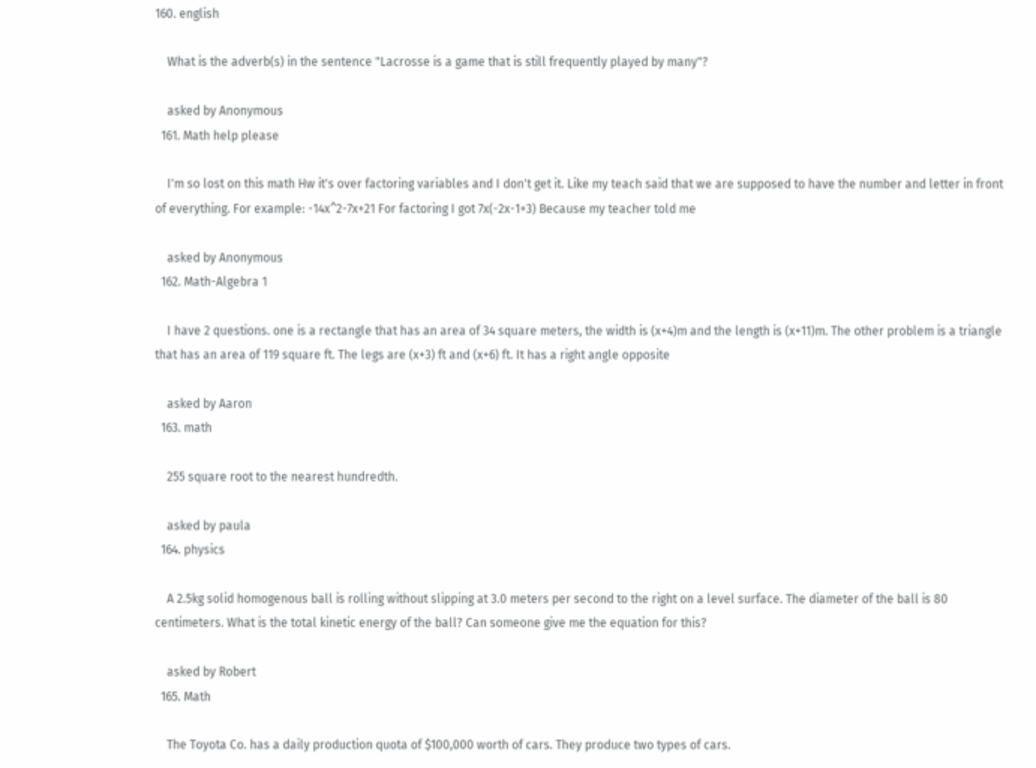160. english

    What is the adverb(s) in the sentence "Lacrosse is a game that is still frequently played by many"?

    asked by Anonymous
  161. Math help please

    I'm so lost on this math Hw it's over factoring variables and I don't get it. Like my teach said that we are supposed to have the number and letter in front of everything. For example: -14x^2-7x+21 For factoring I got 7x(-2x-1+3) Because my teacher told me

    asked by Anonymous
  162. Math-Algebra 1

    I have 2 questions. one is a rectangle that has an area of 34 square meters, the width is (x+4)m and the length is (x+11)m. The other problem is a triangle that has an area of 119 square ft. The legs are (x+3) ft and (x+6) ft. It has a right angle opposite

    asked by Aaron
  163. math

    255 square root to the nearest hundredth.

    asked by paula
  164. physics

    A 2.5kg solid homogenous ball is rolling without slipping at 3.0 meters per second to the right on a level surface. The diameter of the ball is 80 centimeters. What is the total kinetic energy of the ball? Can someone give me the equation for this?

    asked by Robert
  165. Math

    The Toyota Co. has a daily production quota of $100,000 worth of cars. They produce two types of cars.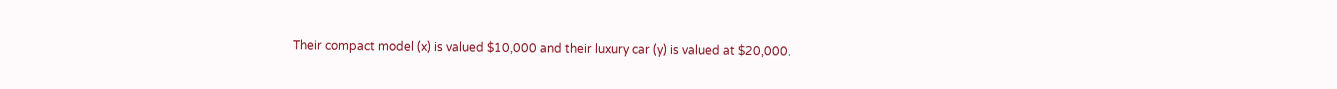Their compact model (x) is valued $10,000 and their luxury car (y) is valued at $20,000.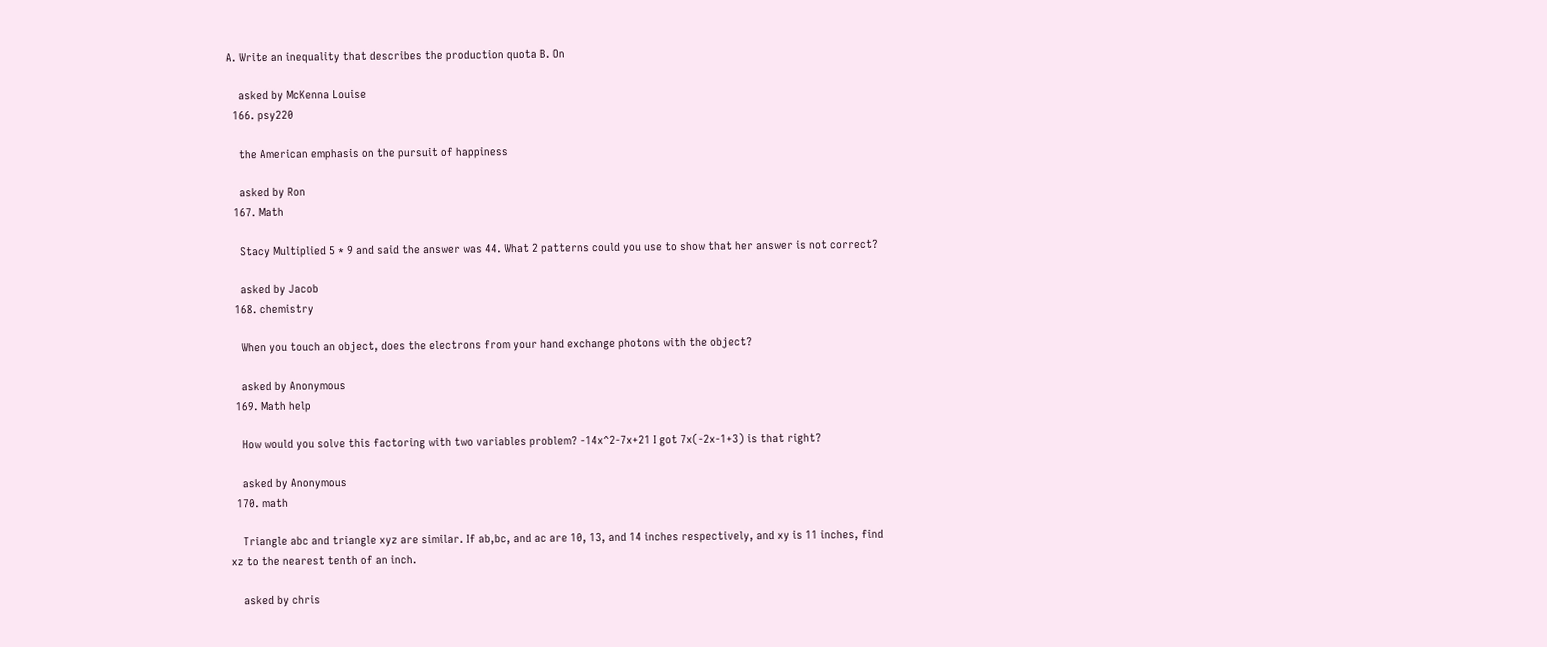A. Write an inequality that describes the production quota B. On

    asked by McKenna Louise
  166. psy220

    the American emphasis on the pursuit of happiness

    asked by Ron
  167. Math

    Stacy Multiplied 5 * 9 and said the answer was 44. What 2 patterns could you use to show that her answer is not correct?

    asked by Jacob
  168. chemistry

    When you touch an object, does the electrons from your hand exchange photons with the object?

    asked by Anonymous
  169. Math help

    How would you solve this factoring with two variables problem? -14x^2-7x+21 I got 7x(-2x-1+3) is that right?

    asked by Anonymous
  170. math

    Triangle abc and triangle xyz are similar. If ab,bc, and ac are 10, 13, and 14 inches respectively, and xy is 11 inches, find xz to the nearest tenth of an inch.

    asked by chris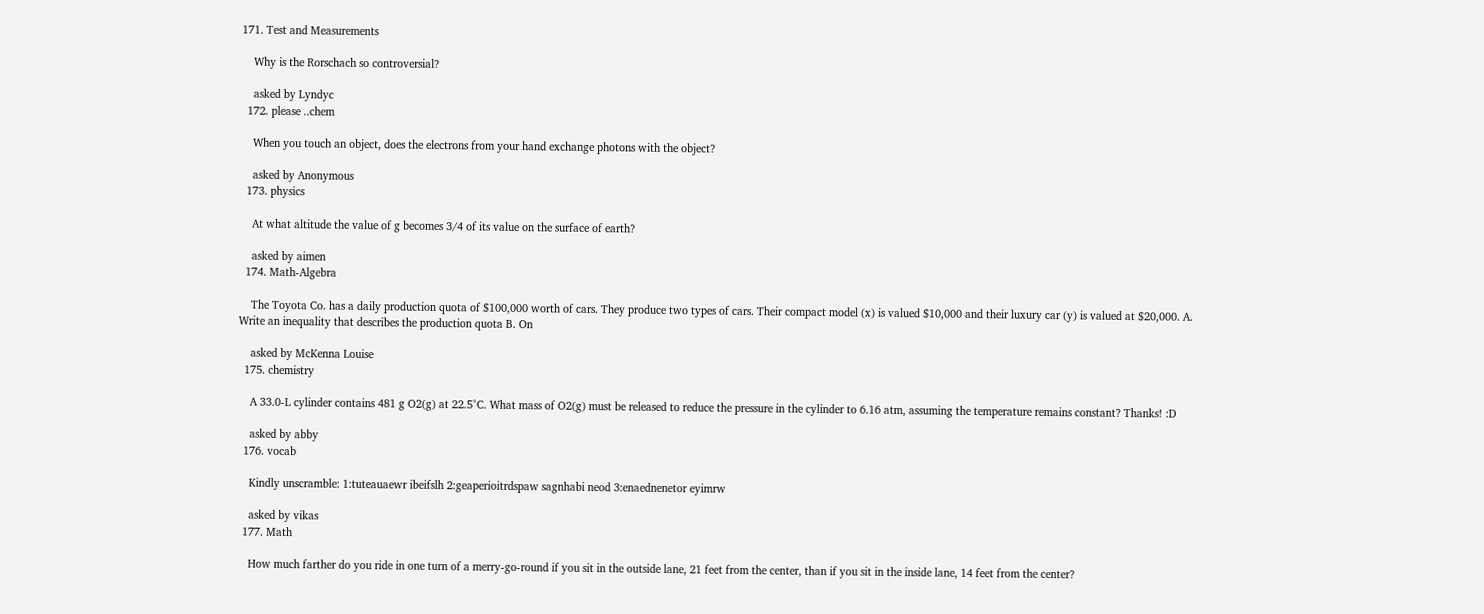171. Test and Measurements

    Why is the Rorschach so controversial?

    asked by Lyndyc
  172. please ..chem

    When you touch an object, does the electrons from your hand exchange photons with the object?

    asked by Anonymous
  173. physics

    At what altitude the value of g becomes 3/4 of its value on the surface of earth?

    asked by aimen
  174. Math-Algebra

    The Toyota Co. has a daily production quota of $100,000 worth of cars. They produce two types of cars. Their compact model (x) is valued $10,000 and their luxury car (y) is valued at $20,000. A. Write an inequality that describes the production quota B. On

    asked by McKenna Louise
  175. chemistry

    A 33.0-L cylinder contains 481 g O2(g) at 22.5°C. What mass of O2(g) must be released to reduce the pressure in the cylinder to 6.16 atm, assuming the temperature remains constant? Thanks! :D

    asked by abby
  176. vocab

    Kindly unscramble: 1:tuteauaewr ibeifslh 2:geaperioitrdspaw sagnhabi neod 3:enaednenetor eyimrw

    asked by vikas
  177. Math

    How much farther do you ride in one turn of a merry-go-round if you sit in the outside lane, 21 feet from the center, than if you sit in the inside lane, 14 feet from the center?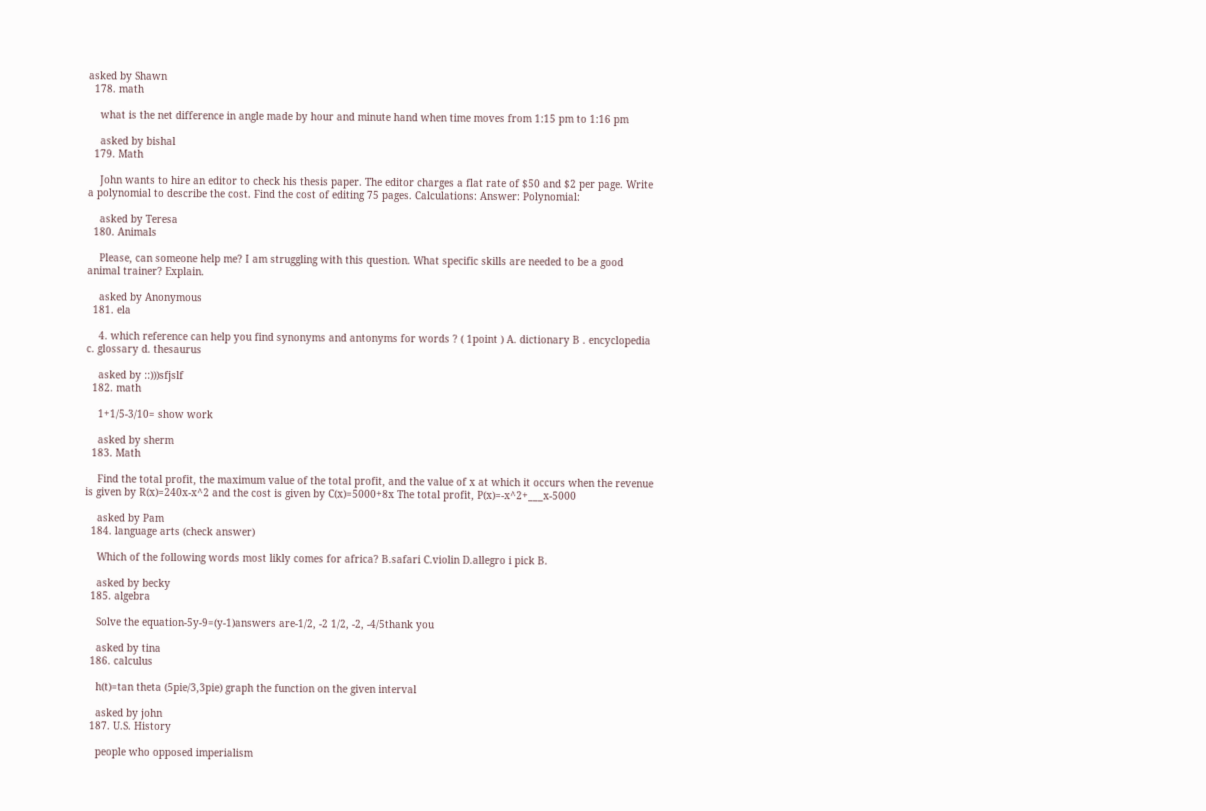asked by Shawn
  178. math

    what is the net difference in angle made by hour and minute hand when time moves from 1:15 pm to 1:16 pm

    asked by bishal
  179. Math

    John wants to hire an editor to check his thesis paper. The editor charges a flat rate of $50 and $2 per page. Write a polynomial to describe the cost. Find the cost of editing 75 pages. Calculations: Answer: Polynomial:

    asked by Teresa
  180. Animals

    Please, can someone help me? I am struggling with this question. What specific skills are needed to be a good animal trainer? Explain.

    asked by Anonymous
  181. ela

    4. which reference can help you find synonyms and antonyms for words ? ( 1point ) A. dictionary B . encyclopedia c. glossary d. thesaurus

    asked by ::)))sfjslf
  182. math

    1+1/5-3/10= show work

    asked by sherm
  183. Math

    Find the total profit, the maximum value of the total profit, and the value of x at which it occurs when the revenue is given by R(x)=240x-x^2 and the cost is given by C(x)=5000+8x The total profit, P(x)=-x^2+___x-5000

    asked by Pam
  184. language arts (check answer)

    Which of the following words most likly comes for africa? B.safari C.violin D.allegro i pick B.

    asked by becky
  185. algebra

    Solve the equation-5y-9=(y-1)answers are-1/2, -2 1/2, -2, -4/5thank you

    asked by tina
  186. calculus

    h(t)=tan theta (5pie/3,3pie) graph the function on the given interval

    asked by john
  187. U.S. History

    people who opposed imperialism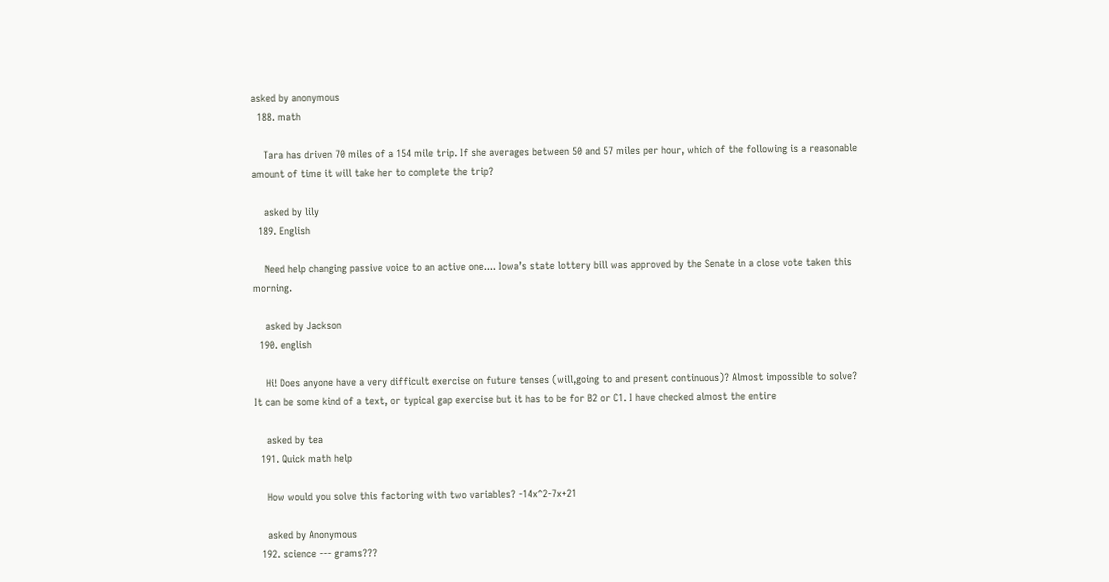asked by anonymous
  188. math

    Tara has driven 70 miles of a 154 mile trip. If she averages between 50 and 57 miles per hour, which of the following is a reasonable amount of time it will take her to complete the trip?

    asked by lily
  189. English

    Need help changing passive voice to an active one.... Iowa’s state lottery bill was approved by the Senate in a close vote taken this morning.

    asked by Jackson
  190. english

    Hi! Does anyone have a very difficult exercise on future tenses (will,going to and present continuous)? Almost impossible to solve? It can be some kind of a text, or typical gap exercise but it has to be for B2 or C1. I have checked almost the entire

    asked by tea
  191. Quick math help

    How would you solve this factoring with two variables? -14x^2-7x+21

    asked by Anonymous
  192. science --- grams???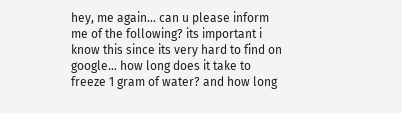hey, me again... can u please inform me of the following? its important i know this since its very hard to find on google... how long does it take to freeze 1 gram of water? and how long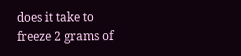does it take to freeze 2 grams of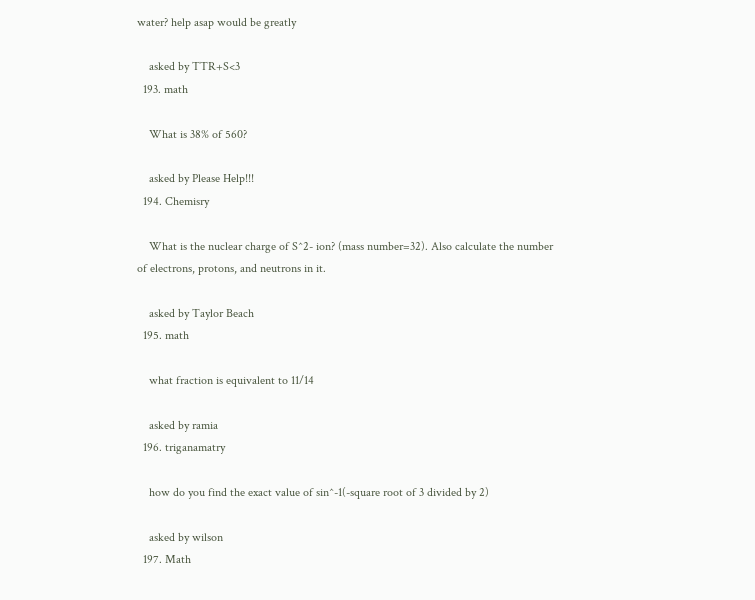water? help asap would be greatly

    asked by TTR+S<3
  193. math

    What is 38% of 560?

    asked by Please Help!!!
  194. Chemisry

    What is the nuclear charge of S^2- ion? (mass number=32). Also calculate the number of electrons, protons, and neutrons in it.

    asked by Taylor Beach
  195. math

    what fraction is equivalent to 11/14

    asked by ramia
  196. triganamatry

    how do you find the exact value of sin^-1(-square root of 3 divided by 2)

    asked by wilson
  197. Math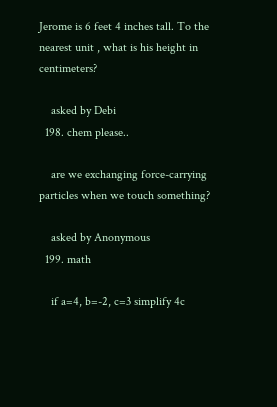Jerome is 6 feet 4 inches tall. To the nearest unit , what is his height in centimeters?

    asked by Debi
  198. chem please..

    are we exchanging force-carrying particles when we touch something?

    asked by Anonymous
  199. math

    if a=4, b=-2, c=3 simplify 4c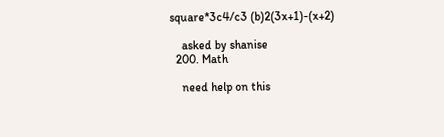square*3c4/c3 (b)2(3x+1)-(x+2)

    asked by shanise
  200. Math

    need help on this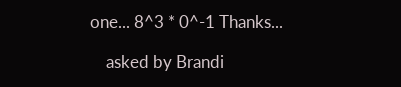one... 8^3 * 0^-1 Thanks...

    asked by Brandi